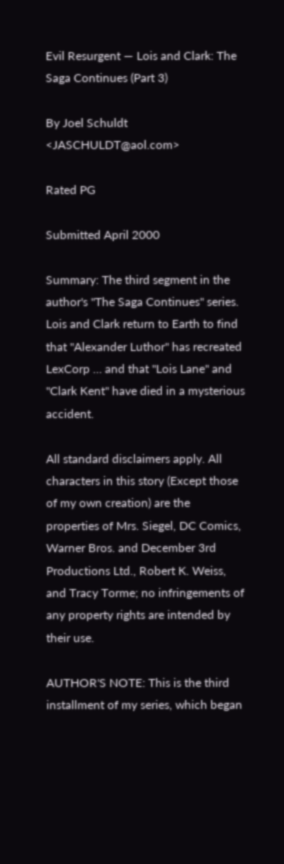Evil Resurgent — Lois and Clark: The Saga Continues (Part 3)

By Joel Schuldt <JASCHULDT@aol.com>

Rated PG

Submitted April 2000

Summary: The third segment in the author's "The Saga Continues" series. Lois and Clark return to Earth to find that "Alexander Luthor" has recreated LexCorp … and that "Lois Lane" and "Clark Kent" have died in a mysterious accident.

All standard disclaimers apply. All characters in this story (Except those of my own creation) are the properties of Mrs. Siegel, DC Comics, Warner Bros. and December 3rd Productions Ltd., Robert K. Weiss, and Tracy Torme; no infringements of any property rights are intended by their use.

AUTHOR'S NOTE: This is the third installment of my series, which began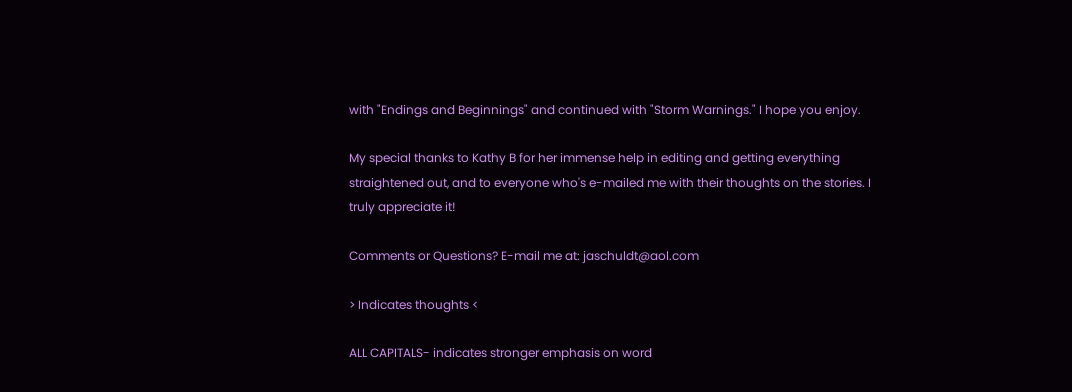with "Endings and Beginnings" and continued with "Storm Warnings." I hope you enjoy.

My special thanks to Kathy B for her immense help in editing and getting everything straightened out, and to everyone who's e-mailed me with their thoughts on the stories. I truly appreciate it!

Comments or Questions? E-mail me at: jaschuldt@aol.com

> Indicates thoughts <

ALL CAPITALS- indicates stronger emphasis on word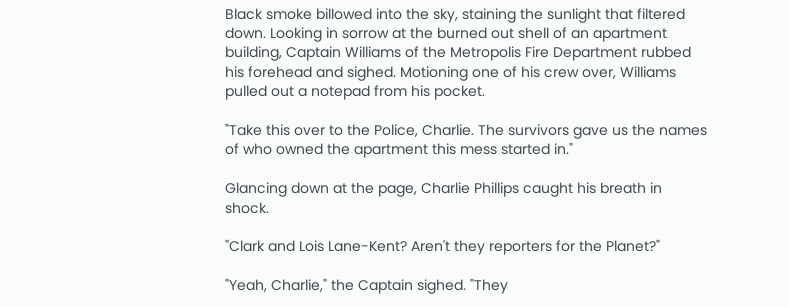Black smoke billowed into the sky, staining the sunlight that filtered down. Looking in sorrow at the burned out shell of an apartment building, Captain Williams of the Metropolis Fire Department rubbed his forehead and sighed. Motioning one of his crew over, Williams pulled out a notepad from his pocket.

"Take this over to the Police, Charlie. The survivors gave us the names of who owned the apartment this mess started in."

Glancing down at the page, Charlie Phillips caught his breath in shock.

"Clark and Lois Lane-Kent? Aren't they reporters for the Planet?"

"Yeah, Charlie," the Captain sighed. "They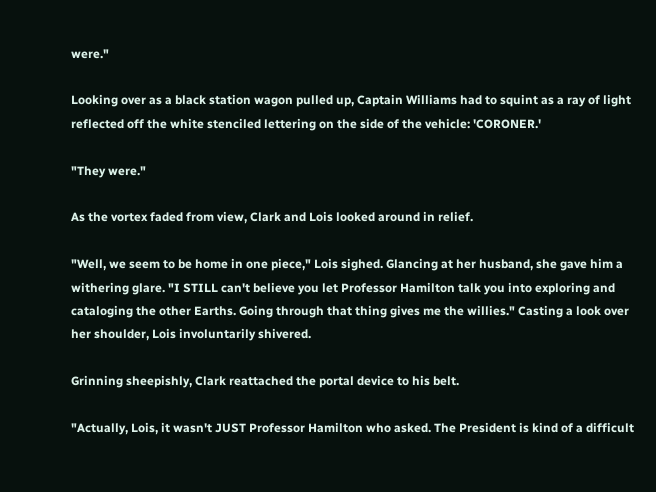were."

Looking over as a black station wagon pulled up, Captain Williams had to squint as a ray of light reflected off the white stenciled lettering on the side of the vehicle: 'CORONER.'

"They were."

As the vortex faded from view, Clark and Lois looked around in relief.

"Well, we seem to be home in one piece," Lois sighed. Glancing at her husband, she gave him a withering glare. "I STILL can't believe you let Professor Hamilton talk you into exploring and cataloging the other Earths. Going through that thing gives me the willies." Casting a look over her shoulder, Lois involuntarily shivered.

Grinning sheepishly, Clark reattached the portal device to his belt.

"Actually, Lois, it wasn't JUST Professor Hamilton who asked. The President is kind of a difficult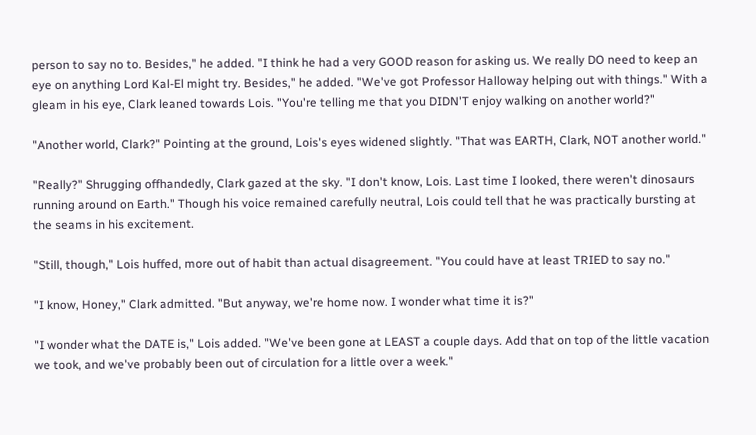person to say no to. Besides," he added. "I think he had a very GOOD reason for asking us. We really DO need to keep an eye on anything Lord Kal-El might try. Besides," he added. "We've got Professor Halloway helping out with things." With a gleam in his eye, Clark leaned towards Lois. "You're telling me that you DIDN'T enjoy walking on another world?"

"Another world, Clark?" Pointing at the ground, Lois's eyes widened slightly. "That was EARTH, Clark, NOT another world."

"Really?" Shrugging offhandedly, Clark gazed at the sky. "I don't know, Lois. Last time I looked, there weren't dinosaurs running around on Earth." Though his voice remained carefully neutral, Lois could tell that he was practically bursting at the seams in his excitement.

"Still, though," Lois huffed, more out of habit than actual disagreement. "You could have at least TRIED to say no."

"I know, Honey," Clark admitted. "But anyway, we're home now. I wonder what time it is?"

"I wonder what the DATE is," Lois added. "We've been gone at LEAST a couple days. Add that on top of the little vacation we took, and we've probably been out of circulation for a little over a week."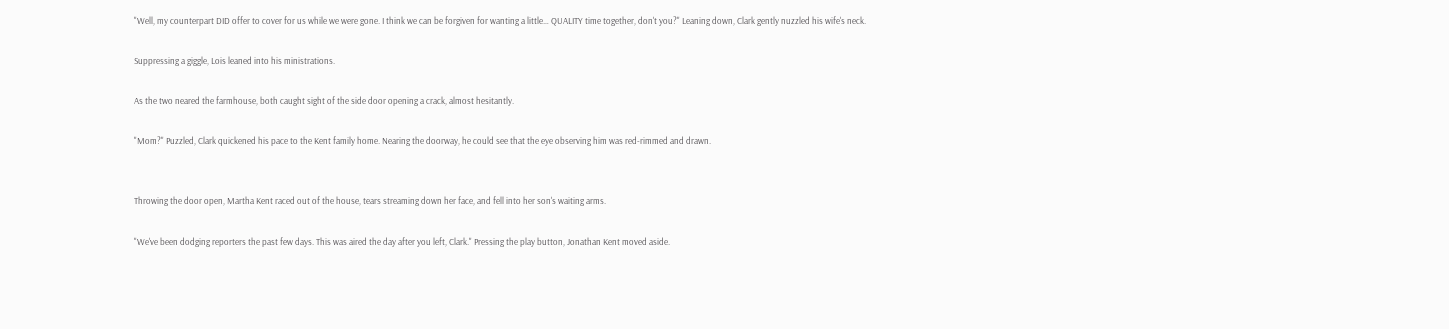"Well, my counterpart DID offer to cover for us while we were gone. I think we can be forgiven for wanting a little… QUALITY time together, don't you?" Leaning down, Clark gently nuzzled his wife's neck.

Suppressing a giggle, Lois leaned into his ministrations.

As the two neared the farmhouse, both caught sight of the side door opening a crack, almost hesitantly.

"Mom?" Puzzled, Clark quickened his pace to the Kent family home. Nearing the doorway, he could see that the eye observing him was red-rimmed and drawn.


Throwing the door open, Martha Kent raced out of the house, tears streaming down her face, and fell into her son's waiting arms.

"We've been dodging reporters the past few days. This was aired the day after you left, Clark." Pressing the play button, Jonathan Kent moved aside.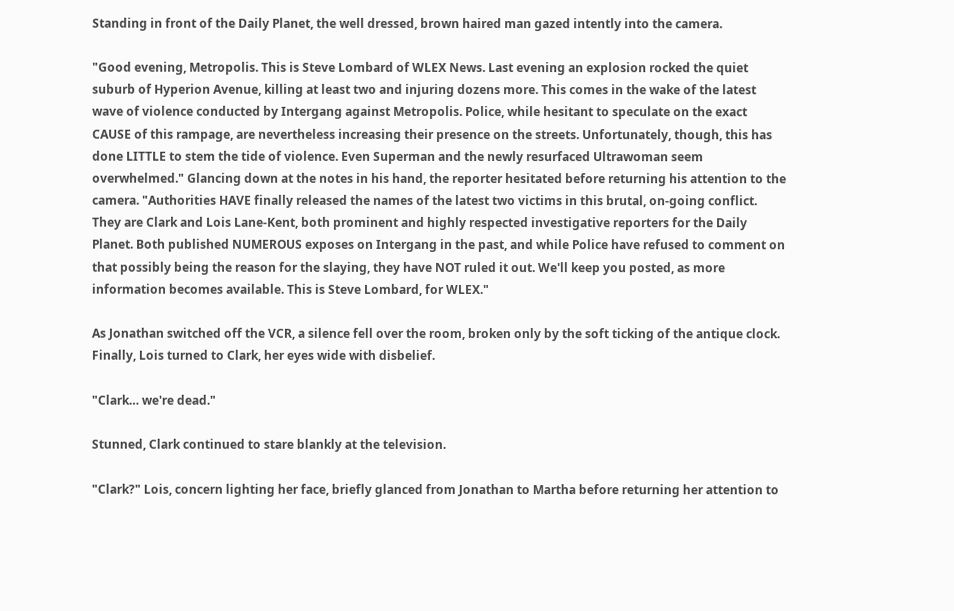Standing in front of the Daily Planet, the well dressed, brown haired man gazed intently into the camera.

"Good evening, Metropolis. This is Steve Lombard of WLEX News. Last evening an explosion rocked the quiet suburb of Hyperion Avenue, killing at least two and injuring dozens more. This comes in the wake of the latest wave of violence conducted by Intergang against Metropolis. Police, while hesitant to speculate on the exact CAUSE of this rampage, are nevertheless increasing their presence on the streets. Unfortunately, though, this has done LITTLE to stem the tide of violence. Even Superman and the newly resurfaced Ultrawoman seem overwhelmed." Glancing down at the notes in his hand, the reporter hesitated before returning his attention to the camera. "Authorities HAVE finally released the names of the latest two victims in this brutal, on-going conflict. They are Clark and Lois Lane-Kent, both prominent and highly respected investigative reporters for the Daily Planet. Both published NUMEROUS exposes on Intergang in the past, and while Police have refused to comment on that possibly being the reason for the slaying, they have NOT ruled it out. We'll keep you posted, as more information becomes available. This is Steve Lombard, for WLEX."

As Jonathan switched off the VCR, a silence fell over the room, broken only by the soft ticking of the antique clock. Finally, Lois turned to Clark, her eyes wide with disbelief.

"Clark… we're dead."

Stunned, Clark continued to stare blankly at the television.

"Clark?" Lois, concern lighting her face, briefly glanced from Jonathan to Martha before returning her attention to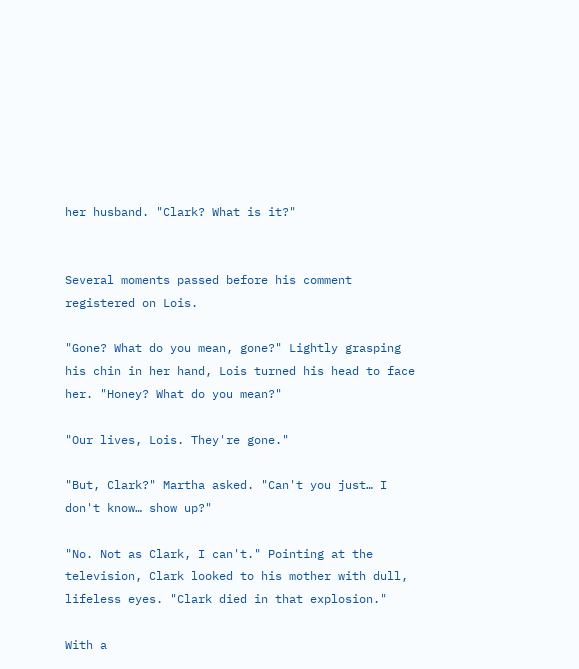her husband. "Clark? What is it?"


Several moments passed before his comment registered on Lois.

"Gone? What do you mean, gone?" Lightly grasping his chin in her hand, Lois turned his head to face her. "Honey? What do you mean?"

"Our lives, Lois. They're gone."

"But, Clark?" Martha asked. "Can't you just… I don't know… show up?"

"No. Not as Clark, I can't." Pointing at the television, Clark looked to his mother with dull, lifeless eyes. "Clark died in that explosion."

With a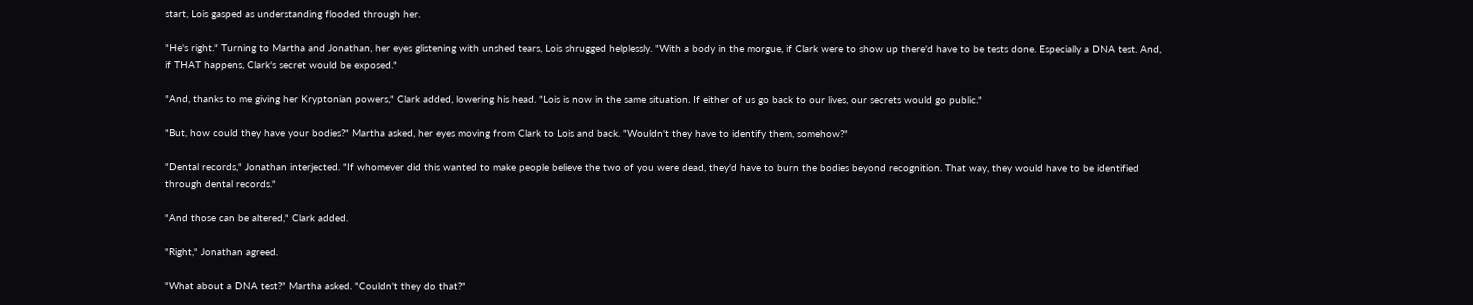start, Lois gasped as understanding flooded through her.

"He's right." Turning to Martha and Jonathan, her eyes glistening with unshed tears, Lois shrugged helplessly. "With a body in the morgue, if Clark were to show up there'd have to be tests done. Especially a DNA test. And, if THAT happens, Clark's secret would be exposed."

"And, thanks to me giving her Kryptonian powers," Clark added, lowering his head. "Lois is now in the same situation. If either of us go back to our lives, our secrets would go public."

"But, how could they have your bodies?" Martha asked, her eyes moving from Clark to Lois and back. "Wouldn't they have to identify them, somehow?"

"Dental records," Jonathan interjected. "If whomever did this wanted to make people believe the two of you were dead, they'd have to burn the bodies beyond recognition. That way, they would have to be identified through dental records."

"And those can be altered," Clark added.

"Right," Jonathan agreed.

"What about a DNA test?" Martha asked. "Couldn't they do that?"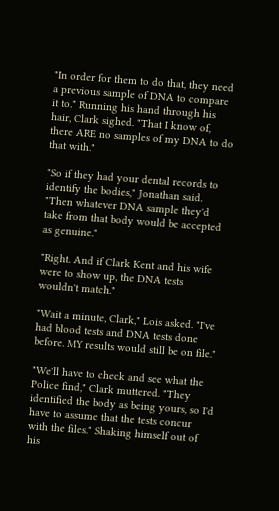"In order for them to do that, they need a previous sample of DNA to compare it to." Running his hand through his hair, Clark sighed. "That I know of, there ARE no samples of my DNA to do that with."

"So if they had your dental records to identify the bodies," Jonathan said. "Then whatever DNA sample they'd take from that body would be accepted as genuine."

"Right. And if Clark Kent and his wife were to show up, the DNA tests wouldn't match."

"Wait a minute, Clark," Lois asked. "I've had blood tests and DNA tests done before. MY results would still be on file."

"We'll have to check and see what the Police find," Clark muttered. "They identified the body as being yours, so I'd have to assume that the tests concur with the files." Shaking himself out of his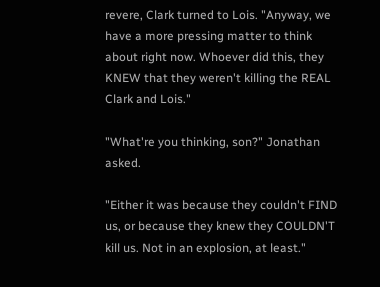revere, Clark turned to Lois. "Anyway, we have a more pressing matter to think about right now. Whoever did this, they KNEW that they weren't killing the REAL Clark and Lois."

"What're you thinking, son?" Jonathan asked.

"Either it was because they couldn't FIND us, or because they knew they COULDN'T kill us. Not in an explosion, at least."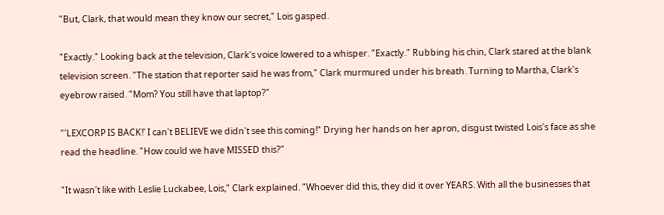"But, Clark, that would mean they know our secret," Lois gasped.

"Exactly." Looking back at the television, Clark's voice lowered to a whisper. "Exactly." Rubbing his chin, Clark stared at the blank television screen. "The station that reporter said he was from," Clark murmured under his breath. Turning to Martha, Clark's eyebrow raised. "Mom? You still have that laptop?"

"'LEXCORP IS BACK!' I can't BELIEVE we didn't see this coming!" Drying her hands on her apron, disgust twisted Lois's face as she read the headline. "How could we have MISSED this?"

"It wasn't like with Leslie Luckabee, Lois," Clark explained. "Whoever did this, they did it over YEARS. With all the businesses that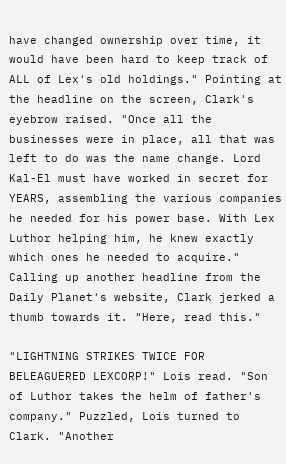have changed ownership over time, it would have been hard to keep track of ALL of Lex's old holdings." Pointing at the headline on the screen, Clark's eyebrow raised. "Once all the businesses were in place, all that was left to do was the name change. Lord Kal-El must have worked in secret for YEARS, assembling the various companies he needed for his power base. With Lex Luthor helping him, he knew exactly which ones he needed to acquire." Calling up another headline from the Daily Planet's website, Clark jerked a thumb towards it. "Here, read this."

"LIGHTNING STRIKES TWICE FOR BELEAGUERED LEXCORP!" Lois read. "Son of Luthor takes the helm of father's company." Puzzled, Lois turned to Clark. "Another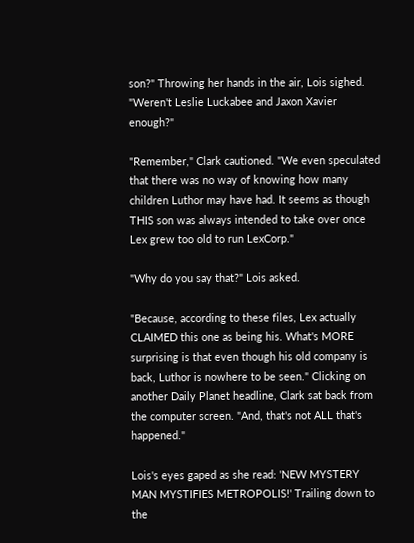son?" Throwing her hands in the air, Lois sighed. "Weren't Leslie Luckabee and Jaxon Xavier enough?"

"Remember," Clark cautioned. "We even speculated that there was no way of knowing how many children Luthor may have had. It seems as though THIS son was always intended to take over once Lex grew too old to run LexCorp."

"Why do you say that?" Lois asked.

"Because, according to these files, Lex actually CLAIMED this one as being his. What's MORE surprising is that even though his old company is back, Luthor is nowhere to be seen." Clicking on another Daily Planet headline, Clark sat back from the computer screen. "And, that's not ALL that's happened."

Lois's eyes gaped as she read: 'NEW MYSTERY MAN MYSTIFIES METROPOLIS!' Trailing down to the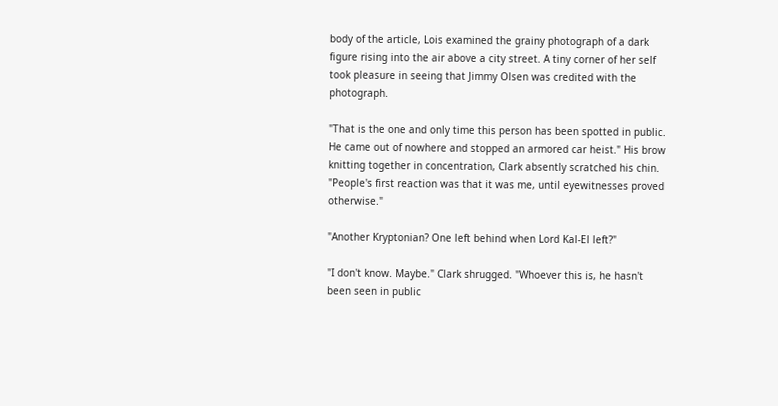body of the article, Lois examined the grainy photograph of a dark figure rising into the air above a city street. A tiny corner of her self took pleasure in seeing that Jimmy Olsen was credited with the photograph.

"That is the one and only time this person has been spotted in public. He came out of nowhere and stopped an armored car heist." His brow knitting together in concentration, Clark absently scratched his chin. "People's first reaction was that it was me, until eyewitnesses proved otherwise."

"Another Kryptonian? One left behind when Lord Kal-El left?"

"I don't know. Maybe." Clark shrugged. "Whoever this is, he hasn't been seen in public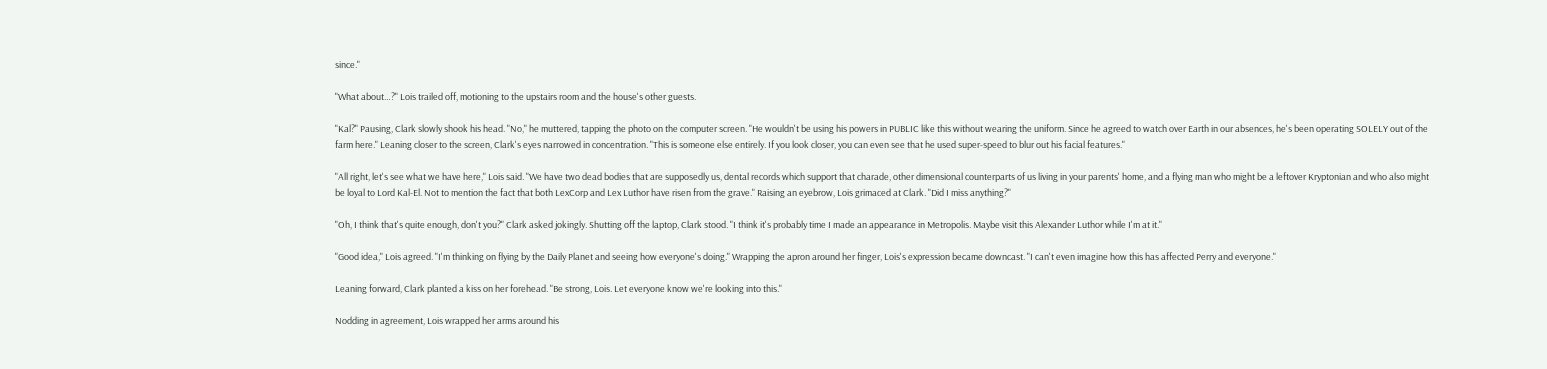since."

"What about…?" Lois trailed off, motioning to the upstairs room and the house's other guests.

"Kal?" Pausing, Clark slowly shook his head. "No," he muttered, tapping the photo on the computer screen. "He wouldn't be using his powers in PUBLIC like this without wearing the uniform. Since he agreed to watch over Earth in our absences, he's been operating SOLELY out of the farm here." Leaning closer to the screen, Clark's eyes narrowed in concentration. "This is someone else entirely. If you look closer, you can even see that he used super-speed to blur out his facial features."

"All right, let's see what we have here," Lois said. "We have two dead bodies that are supposedly us, dental records which support that charade, other dimensional counterparts of us living in your parents' home, and a flying man who might be a leftover Kryptonian and who also might be loyal to Lord Kal-El. Not to mention the fact that both LexCorp and Lex Luthor have risen from the grave." Raising an eyebrow, Lois grimaced at Clark. "Did I miss anything?"

"Oh, I think that's quite enough, don't you?" Clark asked jokingly. Shutting off the laptop, Clark stood. "I think it's probably time I made an appearance in Metropolis. Maybe visit this Alexander Luthor while I'm at it."

"Good idea," Lois agreed. "I'm thinking on flying by the Daily Planet and seeing how everyone's doing." Wrapping the apron around her finger, Lois's expression became downcast. "I can't even imagine how this has affected Perry and everyone."

Leaning forward, Clark planted a kiss on her forehead. "Be strong, Lois. Let everyone know we're looking into this."

Nodding in agreement, Lois wrapped her arms around his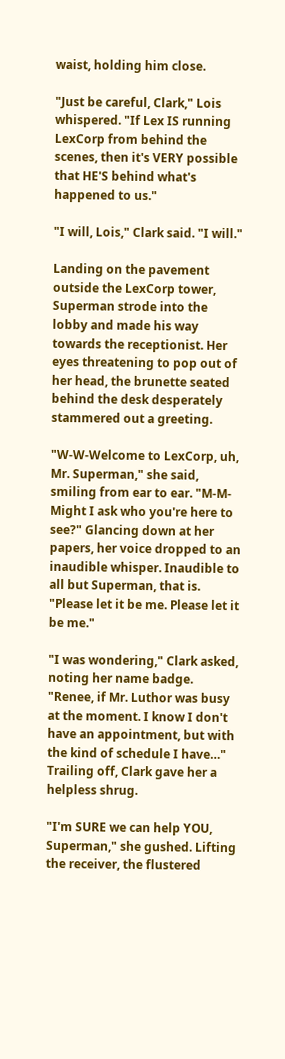waist, holding him close.

"Just be careful, Clark," Lois whispered. "If Lex IS running LexCorp from behind the scenes, then it's VERY possible that HE'S behind what's happened to us."

"I will, Lois," Clark said. "I will."

Landing on the pavement outside the LexCorp tower, Superman strode into the lobby and made his way towards the receptionist. Her eyes threatening to pop out of her head, the brunette seated behind the desk desperately stammered out a greeting.

"W-W-Welcome to LexCorp, uh, Mr. Superman," she said, smiling from ear to ear. "M-M-Might I ask who you're here to see?" Glancing down at her papers, her voice dropped to an inaudible whisper. Inaudible to all but Superman, that is. "Please let it be me. Please let it be me."

"I was wondering," Clark asked, noting her name badge. "Renee, if Mr. Luthor was busy at the moment. I know I don't have an appointment, but with the kind of schedule I have…" Trailing off, Clark gave her a helpless shrug.

"I'm SURE we can help YOU, Superman," she gushed. Lifting the receiver, the flustered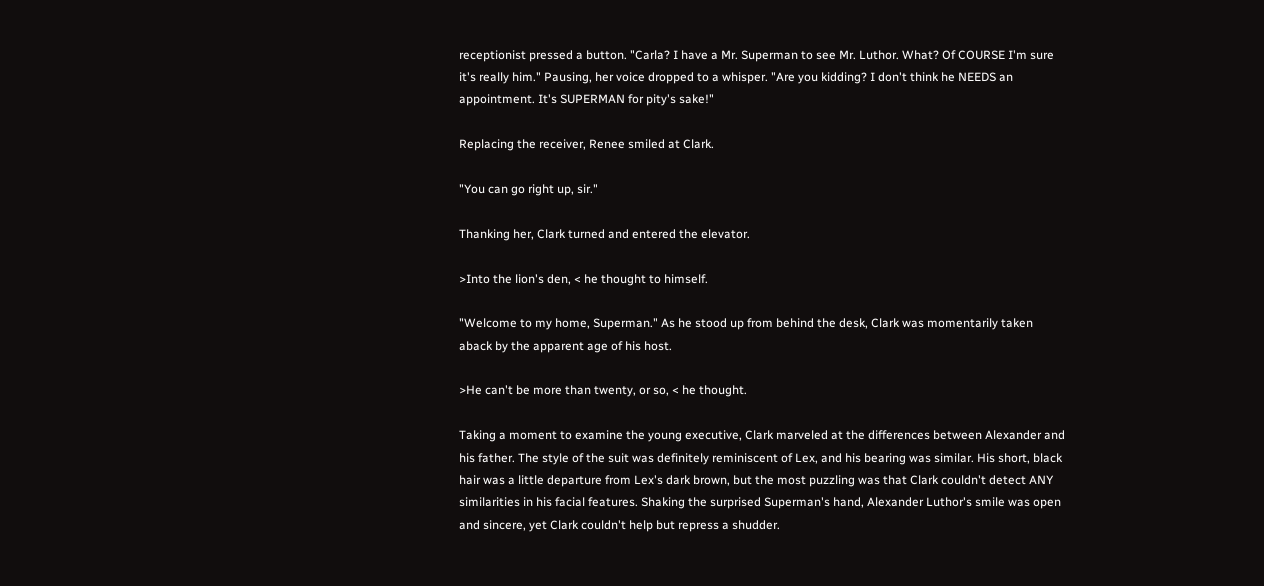receptionist pressed a button. "Carla? I have a Mr. Superman to see Mr. Luthor. What? Of COURSE I'm sure it's really him." Pausing, her voice dropped to a whisper. "Are you kidding? I don't think he NEEDS an appointment. It's SUPERMAN for pity's sake!"

Replacing the receiver, Renee smiled at Clark.

"You can go right up, sir."

Thanking her, Clark turned and entered the elevator.

>Into the lion's den, < he thought to himself.

"Welcome to my home, Superman." As he stood up from behind the desk, Clark was momentarily taken aback by the apparent age of his host.

>He can't be more than twenty, or so, < he thought.

Taking a moment to examine the young executive, Clark marveled at the differences between Alexander and his father. The style of the suit was definitely reminiscent of Lex, and his bearing was similar. His short, black hair was a little departure from Lex's dark brown, but the most puzzling was that Clark couldn't detect ANY similarities in his facial features. Shaking the surprised Superman's hand, Alexander Luthor's smile was open and sincere, yet Clark couldn't help but repress a shudder.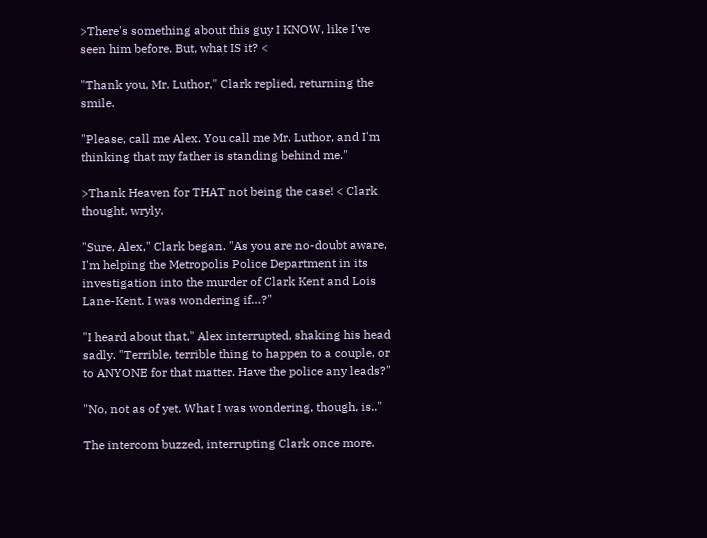>There's something about this guy I KNOW, like I've seen him before. But, what IS it? <

"Thank you, Mr. Luthor," Clark replied, returning the smile.

"Please, call me Alex. You call me Mr. Luthor, and I'm thinking that my father is standing behind me."

>Thank Heaven for THAT not being the case! < Clark thought, wryly.

"Sure, Alex," Clark began. "As you are no-doubt aware, I'm helping the Metropolis Police Department in its investigation into the murder of Clark Kent and Lois Lane-Kent. I was wondering if…?"

"I heard about that," Alex interrupted, shaking his head sadly. "Terrible, terrible thing to happen to a couple, or to ANYONE for that matter. Have the police any leads?"

"No, not as of yet. What I was wondering, though, is.."

The intercom buzzed, interrupting Clark once more.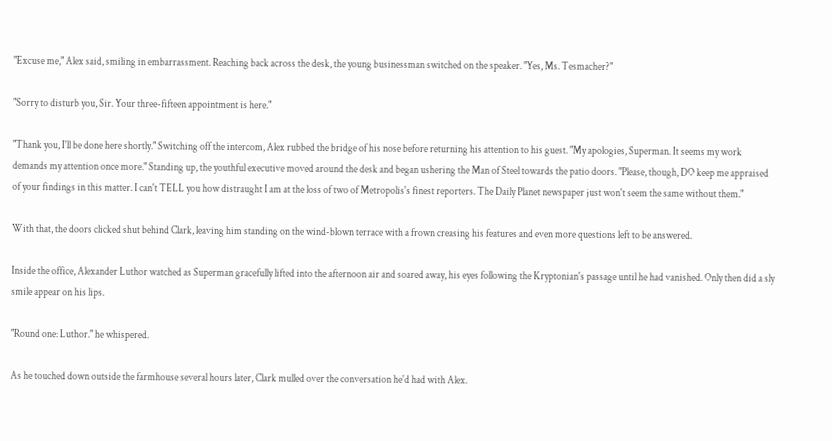"Excuse me," Alex said, smiling in embarrassment. Reaching back across the desk, the young businessman switched on the speaker. "Yes, Ms. Tesmacher?"

"Sorry to disturb you, Sir. Your three-fifteen appointment is here."

"Thank you, I'll be done here shortly." Switching off the intercom, Alex rubbed the bridge of his nose before returning his attention to his guest. "My apologies, Superman. It seems my work demands my attention once more." Standing up, the youthful executive moved around the desk and began ushering the Man of Steel towards the patio doors. "Please, though, DO keep me appraised of your findings in this matter. I can't TELL you how distraught I am at the loss of two of Metropolis's finest reporters. The Daily Planet newspaper just won't seem the same without them."

With that, the doors clicked shut behind Clark, leaving him standing on the wind-blown terrace with a frown creasing his features and even more questions left to be answered.

Inside the office, Alexander Luthor watched as Superman gracefully lifted into the afternoon air and soared away, his eyes following the Kryptonian's passage until he had vanished. Only then did a sly smile appear on his lips.

"Round one: Luthor." he whispered.

As he touched down outside the farmhouse several hours later, Clark mulled over the conversation he'd had with Alex.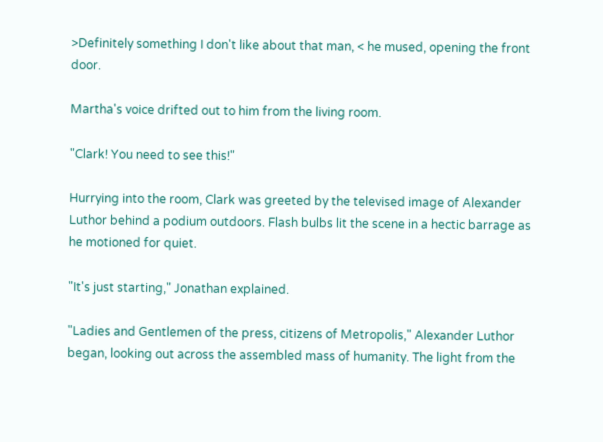>Definitely something I don't like about that man, < he mused, opening the front door.

Martha's voice drifted out to him from the living room.

"Clark! You need to see this!"

Hurrying into the room, Clark was greeted by the televised image of Alexander Luthor behind a podium outdoors. Flash bulbs lit the scene in a hectic barrage as he motioned for quiet.

"It's just starting," Jonathan explained.

"Ladies and Gentlemen of the press, citizens of Metropolis," Alexander Luthor began, looking out across the assembled mass of humanity. The light from the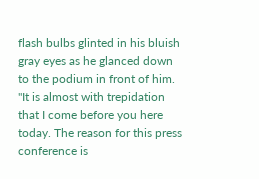flash bulbs glinted in his bluish gray eyes as he glanced down to the podium in front of him. "It is almost with trepidation that I come before you here today. The reason for this press conference is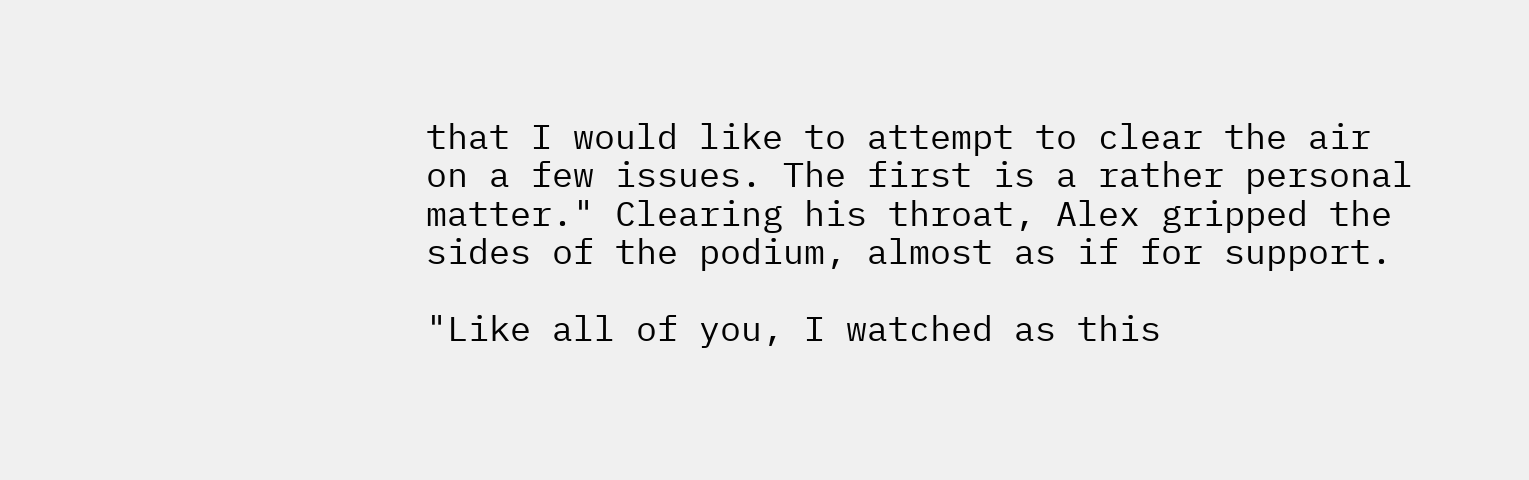that I would like to attempt to clear the air on a few issues. The first is a rather personal matter." Clearing his throat, Alex gripped the sides of the podium, almost as if for support.

"Like all of you, I watched as this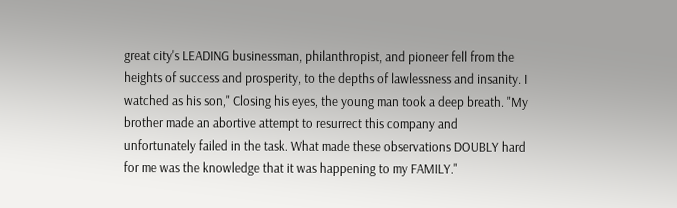great city's LEADING businessman, philanthropist, and pioneer fell from the heights of success and prosperity, to the depths of lawlessness and insanity. I watched as his son," Closing his eyes, the young man took a deep breath. "My brother made an abortive attempt to resurrect this company and unfortunately failed in the task. What made these observations DOUBLY hard for me was the knowledge that it was happening to my FAMILY."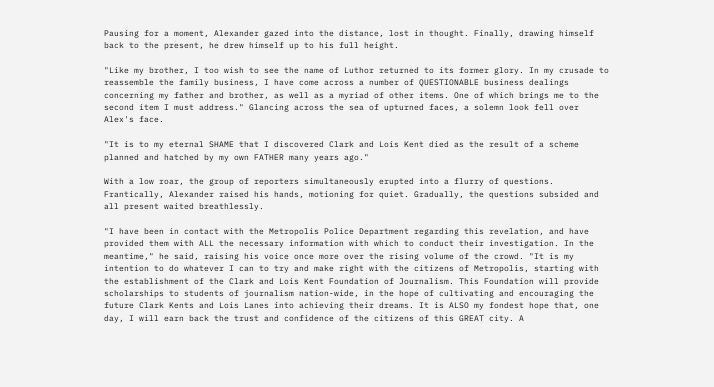Pausing for a moment, Alexander gazed into the distance, lost in thought. Finally, drawing himself back to the present, he drew himself up to his full height.

"Like my brother, I too wish to see the name of Luthor returned to its former glory. In my crusade to reassemble the family business, I have come across a number of QUESTIONABLE business dealings concerning my father and brother, as well as a myriad of other items. One of which brings me to the second item I must address." Glancing across the sea of upturned faces, a solemn look fell over Alex's face.

"It is to my eternal SHAME that I discovered Clark and Lois Kent died as the result of a scheme planned and hatched by my own FATHER many years ago."

With a low roar, the group of reporters simultaneously erupted into a flurry of questions. Frantically, Alexander raised his hands, motioning for quiet. Gradually, the questions subsided and all present waited breathlessly.

"I have been in contact with the Metropolis Police Department regarding this revelation, and have provided them with ALL the necessary information with which to conduct their investigation. In the meantime," he said, raising his voice once more over the rising volume of the crowd. "It is my intention to do whatever I can to try and make right with the citizens of Metropolis, starting with the establishment of the Clark and Lois Kent Foundation of Journalism. This Foundation will provide scholarships to students of journalism nation-wide, in the hope of cultivating and encouraging the future Clark Kents and Lois Lanes into achieving their dreams. It is ALSO my fondest hope that, one day, I will earn back the trust and confidence of the citizens of this GREAT city. A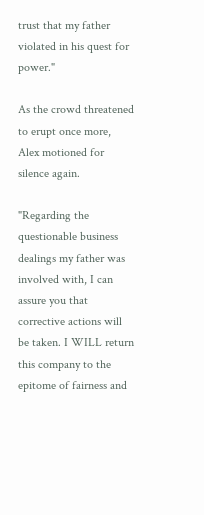trust that my father violated in his quest for power."

As the crowd threatened to erupt once more, Alex motioned for silence again.

"Regarding the questionable business dealings my father was involved with, I can assure you that corrective actions will be taken. I WILL return this company to the epitome of fairness and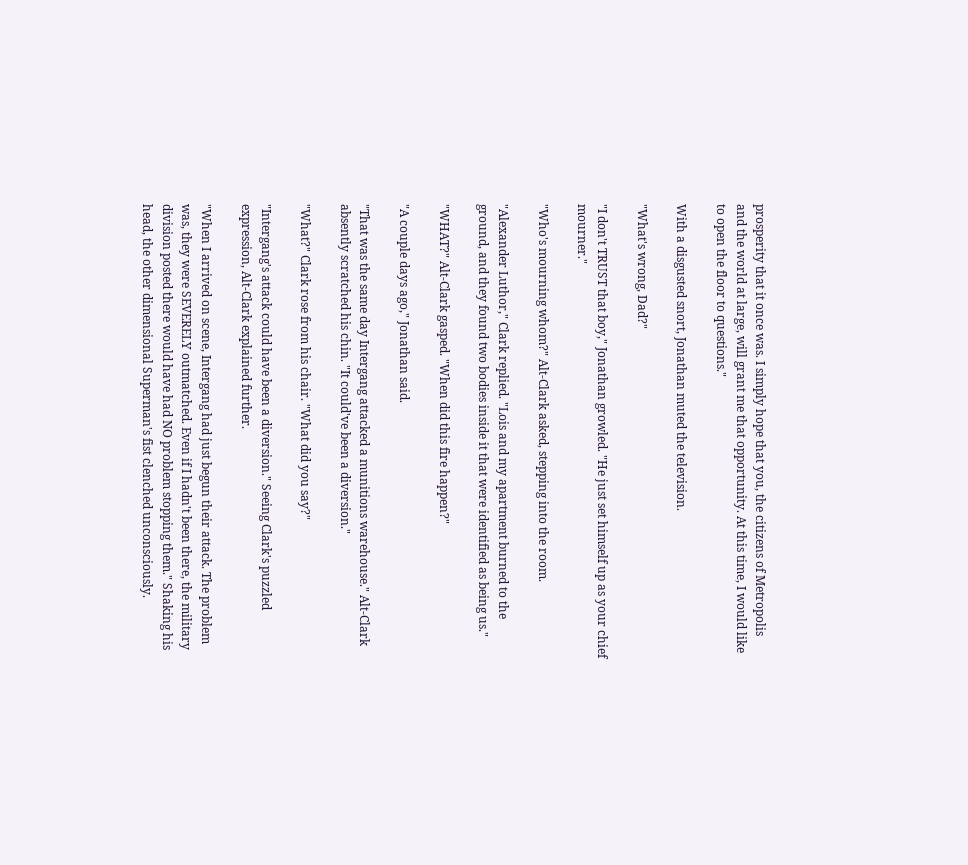prosperity that it once was. I simply hope that you, the citizens of Metropolis and the world at large, will grant me that opportunity. At this time, I would like to open the floor to questions."

With a disgusted snort, Jonathan muted the television.

"What's wrong, Dad?"

"I don't TRUST that boy," Jonathan growled. "He just set himself up as your chief mourner."

"Who's mourning whom?" Alt-Clark asked, stepping into the room.

"Alexander Luthor," Clark replied. "Lois and my apartment burned to the ground, and they found two bodies inside it that were identified as being us."

"WHAT?" Alt-Clark gasped. "When did this fire happen?"

"A couple days ago," Jonathan said.

"That was the same day Intergang attacked a munitions warehouse." Alt-Clark absently scratched his chin. "It could've been a diversion."

"What?" Clark rose from his chair. "What did you say?"

"Intergang's attack could have been a diversion." Seeing Clark's puzzled expression, Alt-Clark explained further.

"When I arrived on scene, Intergang had just begun their attack. The problem was, they were SEVERELY outmatched. Even if I hadn't been there, the military division posted there would have had NO problem stopping them." Shaking his head, the other dimensional Superman's fist clenched unconsciously.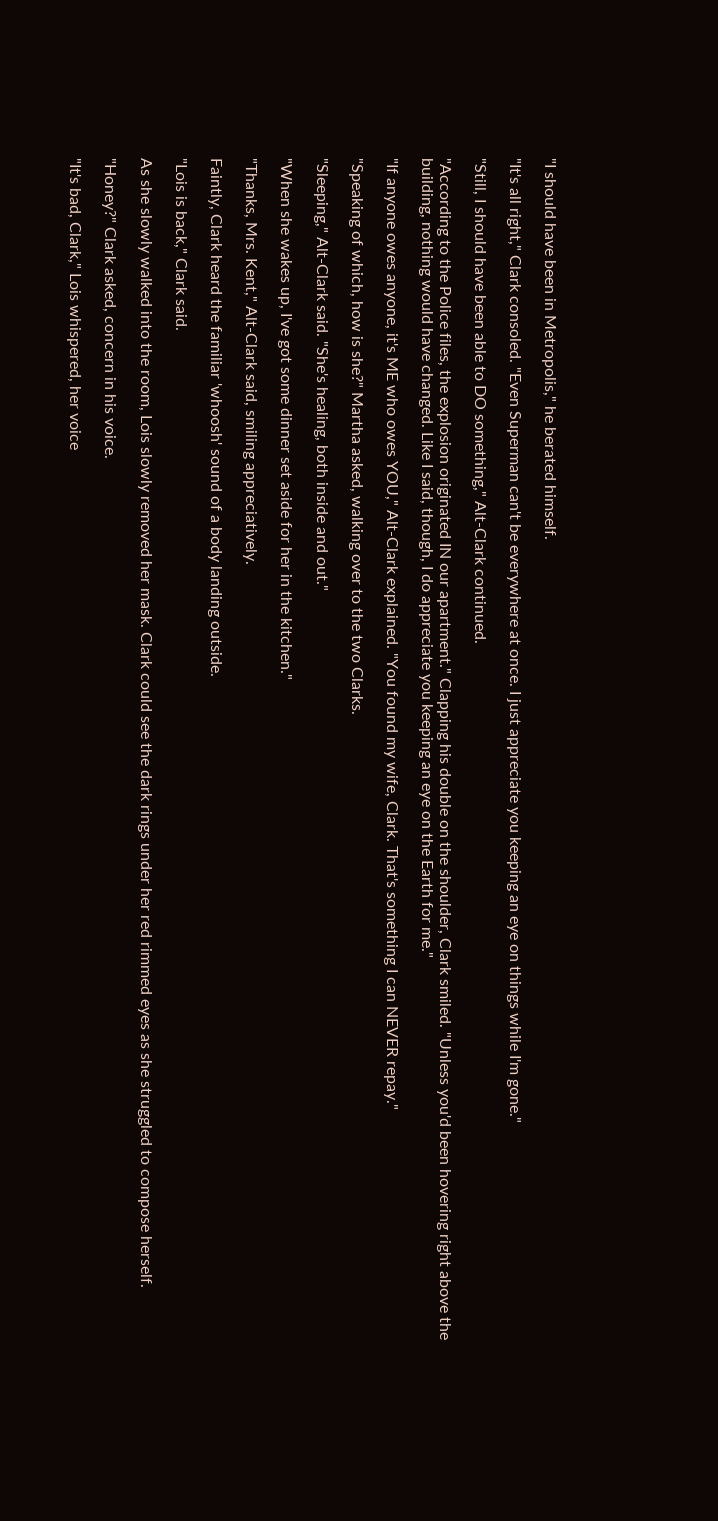"I should have been in Metropolis," he berated himself.

"It's all right," Clark consoled. "Even Superman can't be everywhere at once. I just appreciate you keeping an eye on things while I'm gone."

"Still, I should have been able to DO something," Alt-Clark continued.

"According to the Police files, the explosion originated IN our apartment." Clapping his double on the shoulder, Clark smiled. "Unless you'd been hovering right above the building, nothing would have changed. Like I said, though, I do appreciate you keeping an eye on the Earth for me."

"If anyone owes anyone, it's ME who owes YOU," Alt-Clark explained. "You found my wife, Clark. That's something I can NEVER repay."

"Speaking of which, how is she?" Martha asked, walking over to the two Clarks.

"Sleeping," Alt-Clark said. "She's healing, both inside and out."

"When she wakes up, I've got some dinner set aside for her in the kitchen."

"Thanks, Mrs. Kent," Alt-Clark said, smiling appreciatively.

Faintly, Clark heard the familiar 'whoosh' sound of a body landing outside.

"Lois is back," Clark said.

As she slowly walked into the room, Lois slowly removed her mask. Clark could see the dark rings under her red rimmed eyes as she struggled to compose herself.

"Honey?" Clark asked, concern in his voice.

"It's bad, Clark," Lois whispered, her voice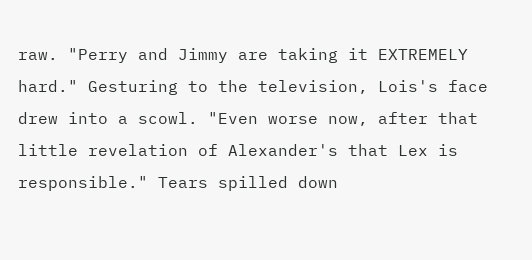raw. "Perry and Jimmy are taking it EXTREMELY hard." Gesturing to the television, Lois's face drew into a scowl. "Even worse now, after that little revelation of Alexander's that Lex is responsible." Tears spilled down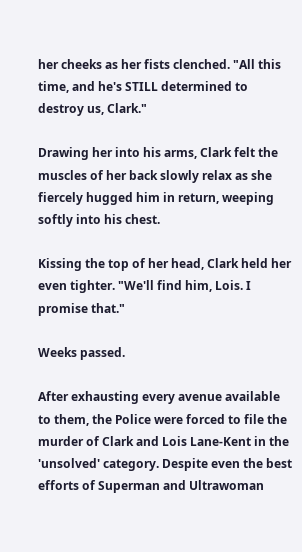her cheeks as her fists clenched. "All this time, and he's STILL determined to destroy us, Clark."

Drawing her into his arms, Clark felt the muscles of her back slowly relax as she fiercely hugged him in return, weeping softly into his chest.

Kissing the top of her head, Clark held her even tighter. "We'll find him, Lois. I promise that."

Weeks passed.

After exhausting every avenue available to them, the Police were forced to file the murder of Clark and Lois Lane-Kent in the 'unsolved' category. Despite even the best efforts of Superman and Ultrawoman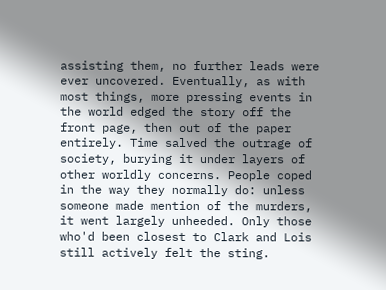assisting them, no further leads were ever uncovered. Eventually, as with most things, more pressing events in the world edged the story off the front page, then out of the paper entirely. Time salved the outrage of society, burying it under layers of other worldly concerns. People coped in the way they normally do: unless someone made mention of the murders, it went largely unheeded. Only those who'd been closest to Clark and Lois still actively felt the sting.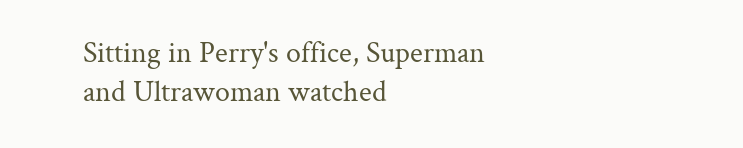Sitting in Perry's office, Superman and Ultrawoman watched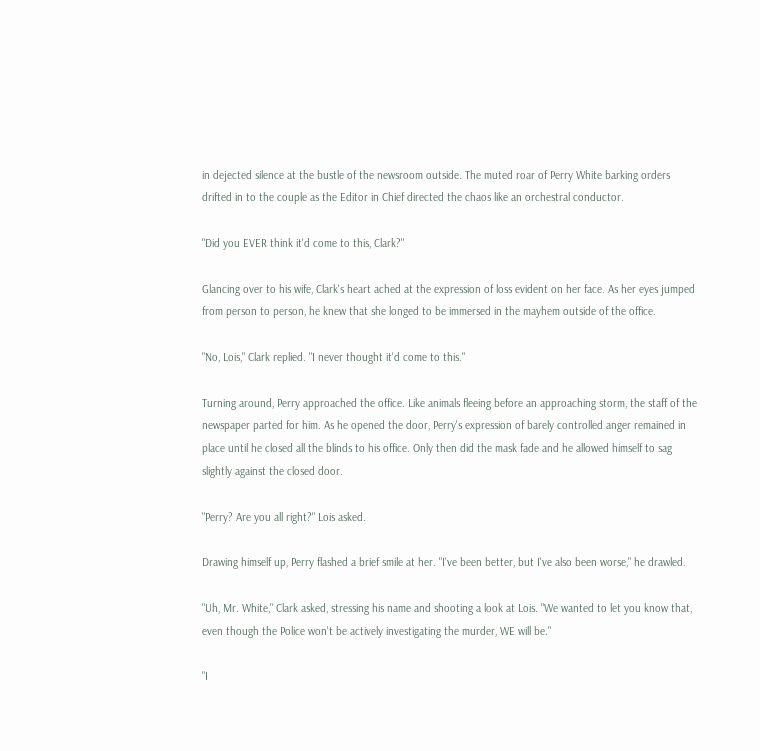in dejected silence at the bustle of the newsroom outside. The muted roar of Perry White barking orders drifted in to the couple as the Editor in Chief directed the chaos like an orchestral conductor.

"Did you EVER think it'd come to this, Clark?"

Glancing over to his wife, Clark's heart ached at the expression of loss evident on her face. As her eyes jumped from person to person, he knew that she longed to be immersed in the mayhem outside of the office.

"No, Lois," Clark replied. "I never thought it'd come to this."

Turning around, Perry approached the office. Like animals fleeing before an approaching storm, the staff of the newspaper parted for him. As he opened the door, Perry's expression of barely controlled anger remained in place until he closed all the blinds to his office. Only then did the mask fade and he allowed himself to sag slightly against the closed door.

"Perry? Are you all right?" Lois asked.

Drawing himself up, Perry flashed a brief smile at her. "I've been better, but I've also been worse," he drawled.

"Uh, Mr. White," Clark asked, stressing his name and shooting a look at Lois. "We wanted to let you know that, even though the Police won't be actively investigating the murder, WE will be."

"I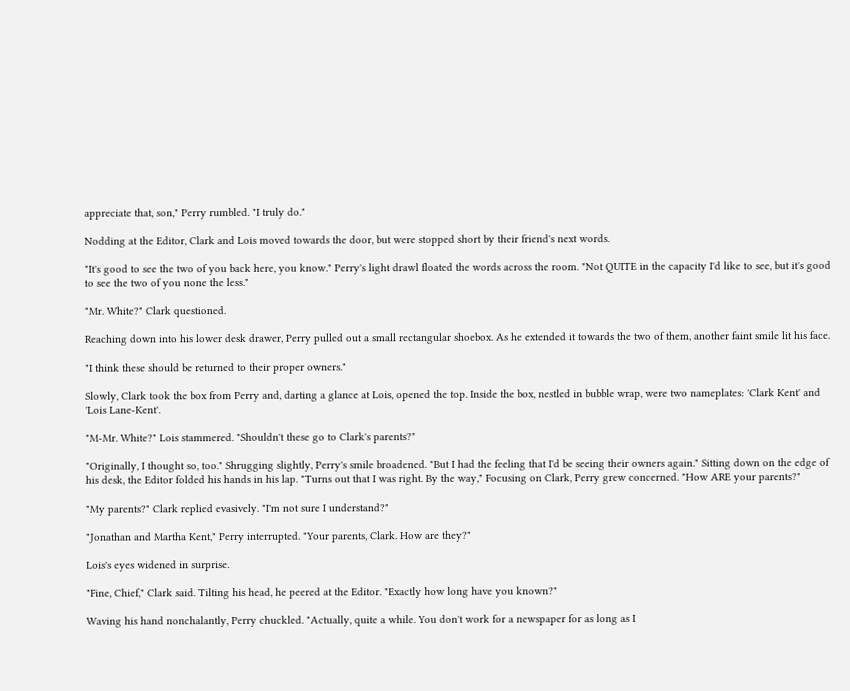appreciate that, son," Perry rumbled. "I truly do."

Nodding at the Editor, Clark and Lois moved towards the door, but were stopped short by their friend's next words.

"It's good to see the two of you back here, you know." Perry's light drawl floated the words across the room. "Not QUITE in the capacity I'd like to see, but it's good to see the two of you none the less."

"Mr. White?" Clark questioned.

Reaching down into his lower desk drawer, Perry pulled out a small rectangular shoebox. As he extended it towards the two of them, another faint smile lit his face.

"I think these should be returned to their proper owners."

Slowly, Clark took the box from Perry and, darting a glance at Lois, opened the top. Inside the box, nestled in bubble wrap, were two nameplates: 'Clark Kent' and 'Lois Lane-Kent'.

"M-Mr. White?" Lois stammered. "Shouldn't these go to Clark's parents?"

"Originally, I thought so, too." Shrugging slightly, Perry's smile broadened. "But I had the feeling that I'd be seeing their owners again." Sitting down on the edge of his desk, the Editor folded his hands in his lap. "Turns out that I was right. By the way," Focusing on Clark, Perry grew concerned. "How ARE your parents?"

"My parents?" Clark replied evasively. "I'm not sure I understand?"

"Jonathan and Martha Kent," Perry interrupted. "Your parents, Clark. How are they?"

Lois's eyes widened in surprise.

"Fine, Chief," Clark said. Tilting his head, he peered at the Editor. "Exactly how long have you known?"

Waving his hand nonchalantly, Perry chuckled. "Actually, quite a while. You don't work for a newspaper for as long as I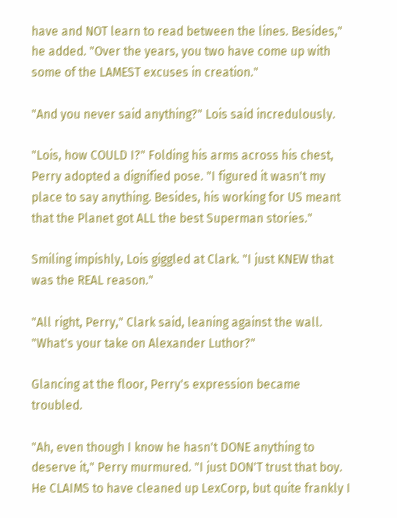have and NOT learn to read between the lines. Besides," he added. "Over the years, you two have come up with some of the LAMEST excuses in creation."

"And you never said anything?" Lois said incredulously.

"Lois, how COULD I?" Folding his arms across his chest, Perry adopted a dignified pose. "I figured it wasn't my place to say anything. Besides, his working for US meant that the Planet got ALL the best Superman stories."

Smiling impishly, Lois giggled at Clark. "I just KNEW that was the REAL reason."

"All right, Perry," Clark said, leaning against the wall. "What's your take on Alexander Luthor?"

Glancing at the floor, Perry's expression became troubled.

"Ah, even though I know he hasn't DONE anything to deserve it," Perry murmured. "I just DON'T trust that boy. He CLAIMS to have cleaned up LexCorp, but quite frankly I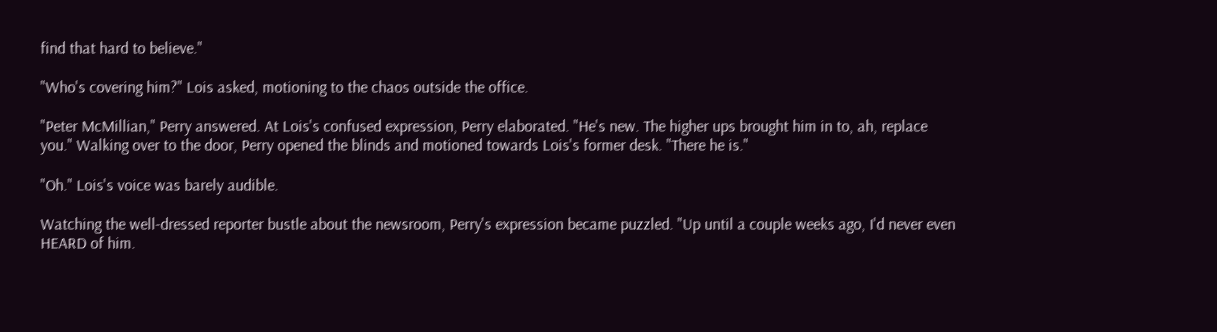find that hard to believe."

"Who's covering him?" Lois asked, motioning to the chaos outside the office.

"Peter McMillian," Perry answered. At Lois's confused expression, Perry elaborated. "He's new. The higher ups brought him in to, ah, replace you." Walking over to the door, Perry opened the blinds and motioned towards Lois's former desk. "There he is."

"Oh." Lois's voice was barely audible.

Watching the well-dressed reporter bustle about the newsroom, Perry's expression became puzzled. "Up until a couple weeks ago, I'd never even HEARD of him.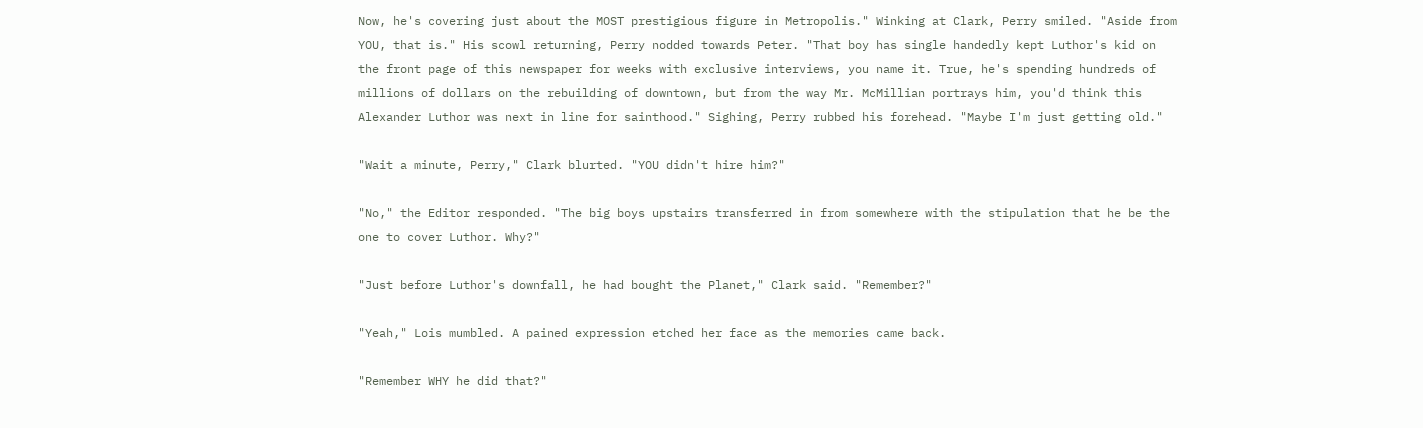Now, he's covering just about the MOST prestigious figure in Metropolis." Winking at Clark, Perry smiled. "Aside from YOU, that is." His scowl returning, Perry nodded towards Peter. "That boy has single handedly kept Luthor's kid on the front page of this newspaper for weeks with exclusive interviews, you name it. True, he's spending hundreds of millions of dollars on the rebuilding of downtown, but from the way Mr. McMillian portrays him, you'd think this Alexander Luthor was next in line for sainthood." Sighing, Perry rubbed his forehead. "Maybe I'm just getting old."

"Wait a minute, Perry," Clark blurted. "YOU didn't hire him?"

"No," the Editor responded. "The big boys upstairs transferred in from somewhere with the stipulation that he be the one to cover Luthor. Why?"

"Just before Luthor's downfall, he had bought the Planet," Clark said. "Remember?"

"Yeah," Lois mumbled. A pained expression etched her face as the memories came back.

"Remember WHY he did that?"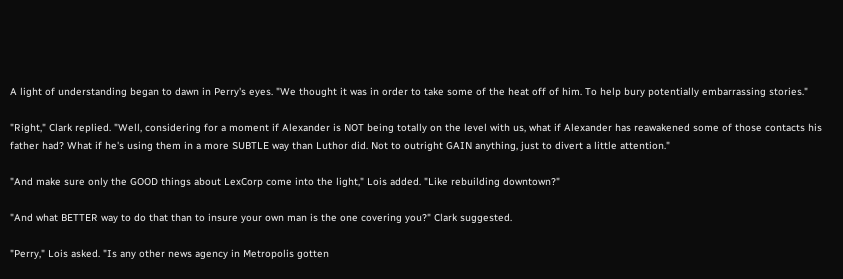A light of understanding began to dawn in Perry's eyes. "We thought it was in order to take some of the heat off of him. To help bury potentially embarrassing stories."

"Right," Clark replied. "Well, considering for a moment if Alexander is NOT being totally on the level with us, what if Alexander has reawakened some of those contacts his father had? What if he's using them in a more SUBTLE way than Luthor did. Not to outright GAIN anything, just to divert a little attention."

"And make sure only the GOOD things about LexCorp come into the light," Lois added. "Like rebuilding downtown?"

"And what BETTER way to do that than to insure your own man is the one covering you?" Clark suggested.

"Perry," Lois asked. "Is any other news agency in Metropolis gotten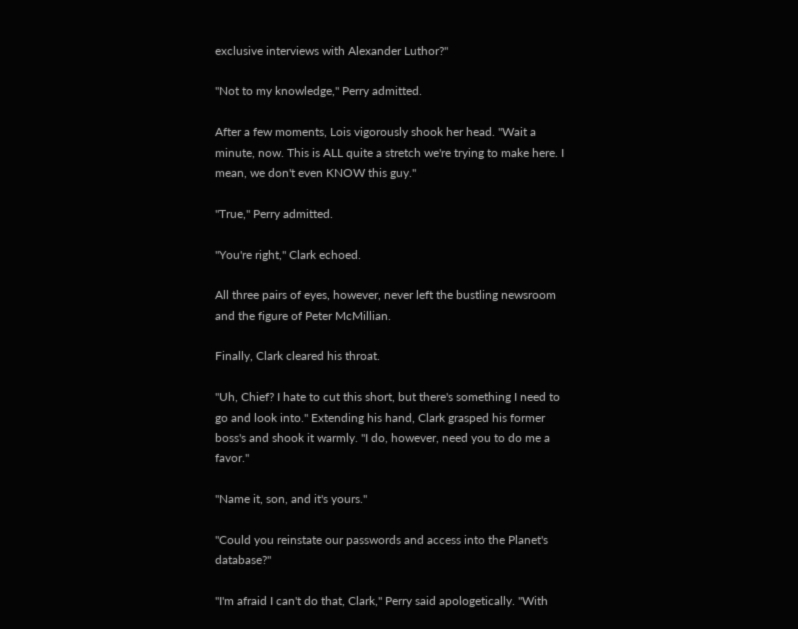exclusive interviews with Alexander Luthor?"

"Not to my knowledge," Perry admitted.

After a few moments, Lois vigorously shook her head. "Wait a minute, now. This is ALL quite a stretch we're trying to make here. I mean, we don't even KNOW this guy."

"True," Perry admitted.

"You're right," Clark echoed.

All three pairs of eyes, however, never left the bustling newsroom and the figure of Peter McMillian.

Finally, Clark cleared his throat.

"Uh, Chief? I hate to cut this short, but there's something I need to go and look into." Extending his hand, Clark grasped his former boss's and shook it warmly. "I do, however, need you to do me a favor."

"Name it, son, and it's yours."

"Could you reinstate our passwords and access into the Planet's database?"

"I'm afraid I can't do that, Clark," Perry said apologetically. "With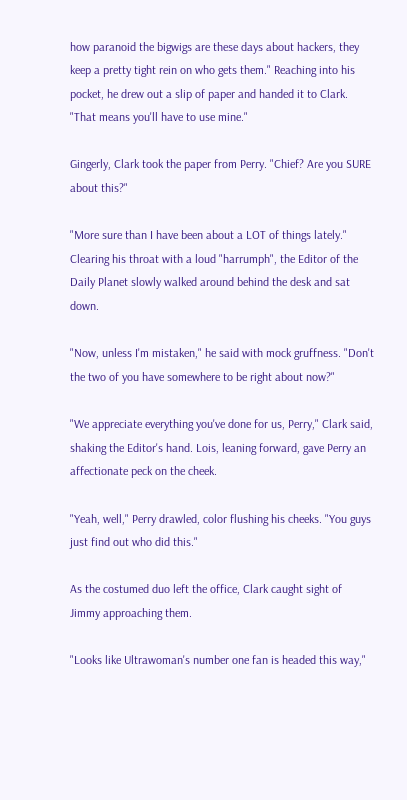how paranoid the bigwigs are these days about hackers, they keep a pretty tight rein on who gets them." Reaching into his pocket, he drew out a slip of paper and handed it to Clark. "That means you'll have to use mine."

Gingerly, Clark took the paper from Perry. "Chief? Are you SURE about this?"

"More sure than I have been about a LOT of things lately." Clearing his throat with a loud "harrumph", the Editor of the Daily Planet slowly walked around behind the desk and sat down.

"Now, unless I'm mistaken," he said with mock gruffness. "Don't the two of you have somewhere to be right about now?"

"We appreciate everything you've done for us, Perry," Clark said, shaking the Editor's hand. Lois, leaning forward, gave Perry an affectionate peck on the cheek.

"Yeah, well," Perry drawled, color flushing his cheeks. "You guys just find out who did this."

As the costumed duo left the office, Clark caught sight of Jimmy approaching them.

"Looks like Ultrawoman's number one fan is headed this way,"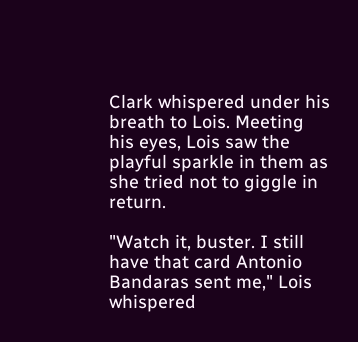Clark whispered under his breath to Lois. Meeting his eyes, Lois saw the playful sparkle in them as she tried not to giggle in return.

"Watch it, buster. I still have that card Antonio Bandaras sent me," Lois whispered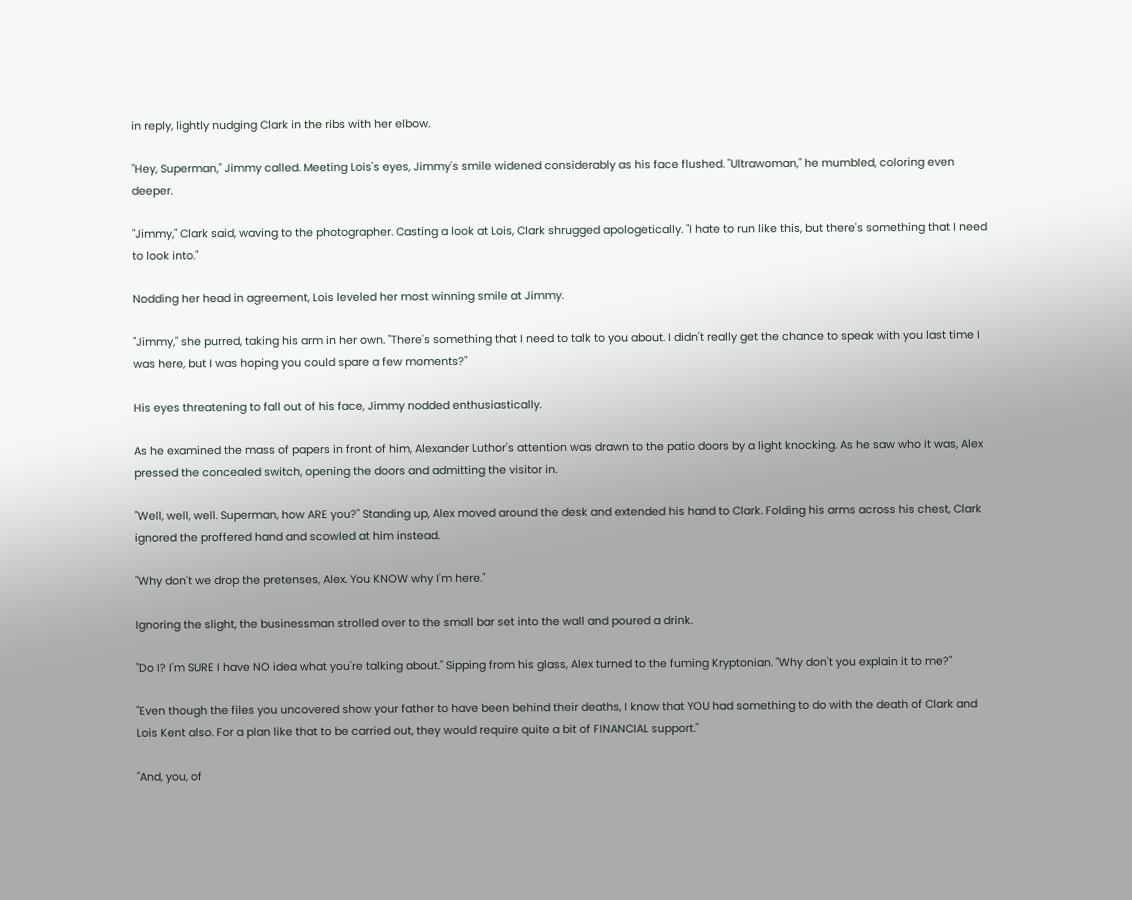in reply, lightly nudging Clark in the ribs with her elbow.

"Hey, Superman," Jimmy called. Meeting Lois's eyes, Jimmy's smile widened considerably as his face flushed. "Ultrawoman," he mumbled, coloring even deeper.

"Jimmy," Clark said, waving to the photographer. Casting a look at Lois, Clark shrugged apologetically. "I hate to run like this, but there's something that I need to look into."

Nodding her head in agreement, Lois leveled her most winning smile at Jimmy.

"Jimmy," she purred, taking his arm in her own. "There's something that I need to talk to you about. I didn't really get the chance to speak with you last time I was here, but I was hoping you could spare a few moments?"

His eyes threatening to fall out of his face, Jimmy nodded enthusiastically.

As he examined the mass of papers in front of him, Alexander Luthor's attention was drawn to the patio doors by a light knocking. As he saw who it was, Alex pressed the concealed switch, opening the doors and admitting the visitor in.

"Well, well, well. Superman, how ARE you?" Standing up, Alex moved around the desk and extended his hand to Clark. Folding his arms across his chest, Clark ignored the proffered hand and scowled at him instead.

"Why don't we drop the pretenses, Alex. You KNOW why I'm here."

Ignoring the slight, the businessman strolled over to the small bar set into the wall and poured a drink.

"Do I? I'm SURE I have NO idea what you're talking about." Sipping from his glass, Alex turned to the fuming Kryptonian. "Why don't you explain it to me?"

"Even though the files you uncovered show your father to have been behind their deaths, I know that YOU had something to do with the death of Clark and Lois Kent also. For a plan like that to be carried out, they would require quite a bit of FINANCIAL support."

"And, you, of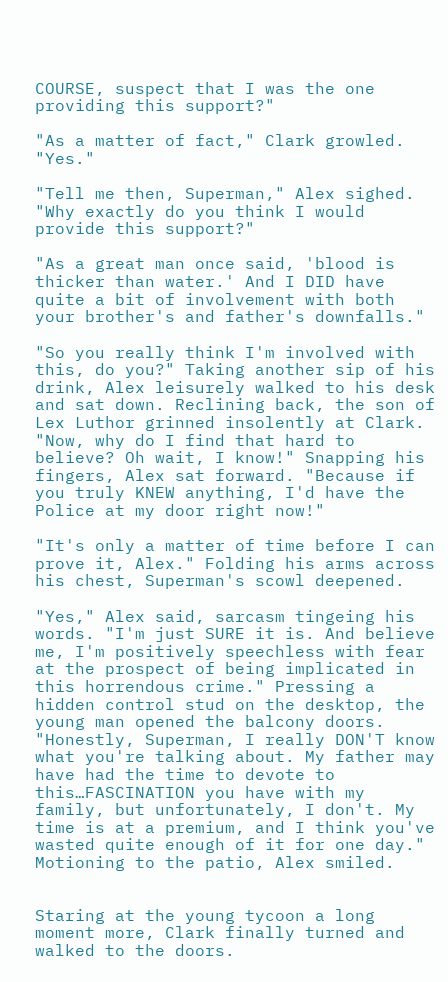COURSE, suspect that I was the one providing this support?"

"As a matter of fact," Clark growled. "Yes."

"Tell me then, Superman," Alex sighed. "Why exactly do you think I would provide this support?"

"As a great man once said, 'blood is thicker than water.' And I DID have quite a bit of involvement with both your brother's and father's downfalls."

"So you really think I'm involved with this, do you?" Taking another sip of his drink, Alex leisurely walked to his desk and sat down. Reclining back, the son of Lex Luthor grinned insolently at Clark. "Now, why do I find that hard to believe? Oh wait, I know!" Snapping his fingers, Alex sat forward. "Because if you truly KNEW anything, I'd have the Police at my door right now!"

"It's only a matter of time before I can prove it, Alex." Folding his arms across his chest, Superman's scowl deepened.

"Yes," Alex said, sarcasm tingeing his words. "I'm just SURE it is. And believe me, I'm positively speechless with fear at the prospect of being implicated in this horrendous crime." Pressing a hidden control stud on the desktop, the young man opened the balcony doors. "Honestly, Superman, I really DON'T know what you're talking about. My father may have had the time to devote to this…FASCINATION you have with my family, but unfortunately, I don't. My time is at a premium, and I think you've wasted quite enough of it for one day." Motioning to the patio, Alex smiled.


Staring at the young tycoon a long moment more, Clark finally turned and walked to the doors.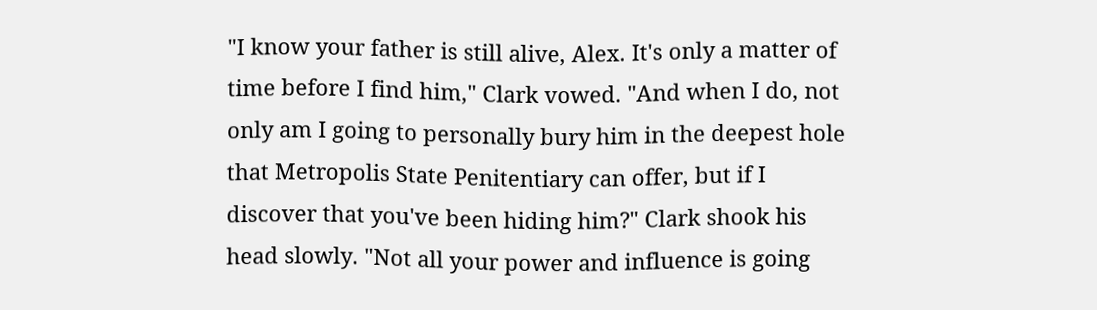"I know your father is still alive, Alex. It's only a matter of time before I find him," Clark vowed. "And when I do, not only am I going to personally bury him in the deepest hole that Metropolis State Penitentiary can offer, but if I discover that you've been hiding him?" Clark shook his head slowly. "Not all your power and influence is going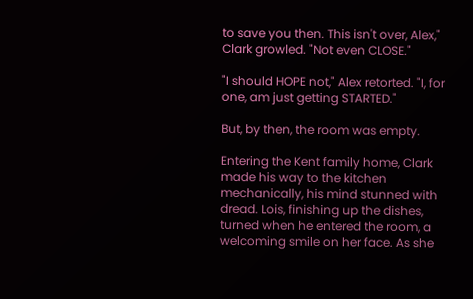to save you then. This isn't over, Alex," Clark growled. "Not even CLOSE."

"I should HOPE not," Alex retorted. "I, for one, am just getting STARTED."

But, by then, the room was empty.

Entering the Kent family home, Clark made his way to the kitchen mechanically, his mind stunned with dread. Lois, finishing up the dishes, turned when he entered the room, a welcoming smile on her face. As she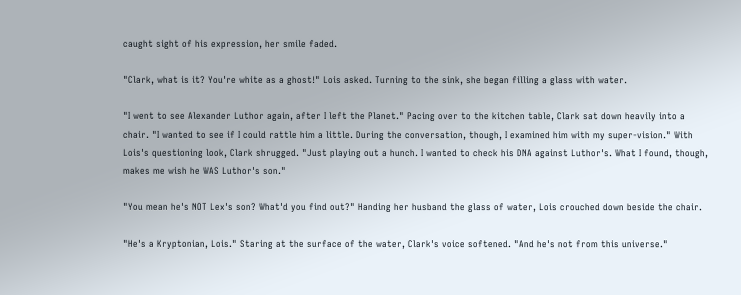caught sight of his expression, her smile faded.

"Clark, what is it? You're white as a ghost!" Lois asked. Turning to the sink, she began filling a glass with water.

"I went to see Alexander Luthor again, after I left the Planet." Pacing over to the kitchen table, Clark sat down heavily into a chair. "I wanted to see if I could rattle him a little. During the conversation, though, I examined him with my super-vision." With Lois's questioning look, Clark shrugged. "Just playing out a hunch. I wanted to check his DNA against Luthor's. What I found, though, makes me wish he WAS Luthor's son."

"You mean he's NOT Lex's son? What'd you find out?" Handing her husband the glass of water, Lois crouched down beside the chair.

"He's a Kryptonian, Lois." Staring at the surface of the water, Clark's voice softened. "And he's not from this universe."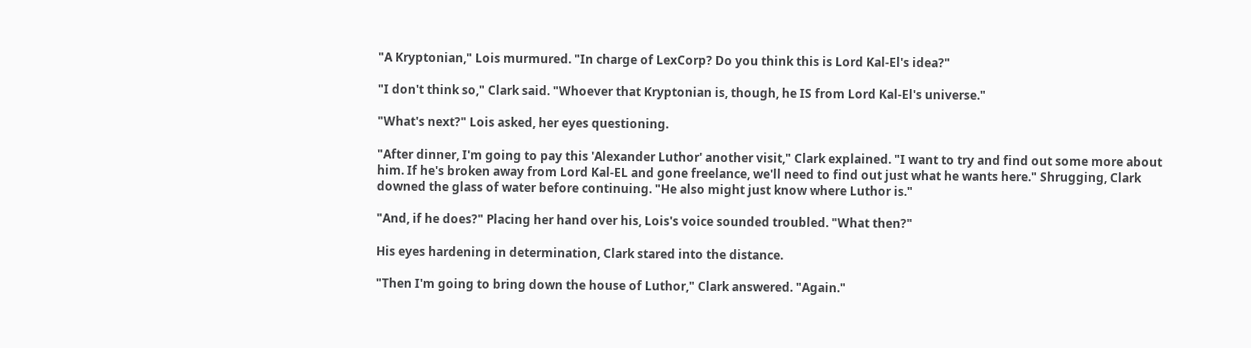"A Kryptonian," Lois murmured. "In charge of LexCorp? Do you think this is Lord Kal-El's idea?"

"I don't think so," Clark said. "Whoever that Kryptonian is, though, he IS from Lord Kal-El's universe."

"What's next?" Lois asked, her eyes questioning.

"After dinner, I'm going to pay this 'Alexander Luthor' another visit," Clark explained. "I want to try and find out some more about him. If he's broken away from Lord Kal-EL and gone freelance, we'll need to find out just what he wants here." Shrugging, Clark downed the glass of water before continuing. "He also might just know where Luthor is."

"And, if he does?" Placing her hand over his, Lois's voice sounded troubled. "What then?"

His eyes hardening in determination, Clark stared into the distance.

"Then I'm going to bring down the house of Luthor," Clark answered. "Again."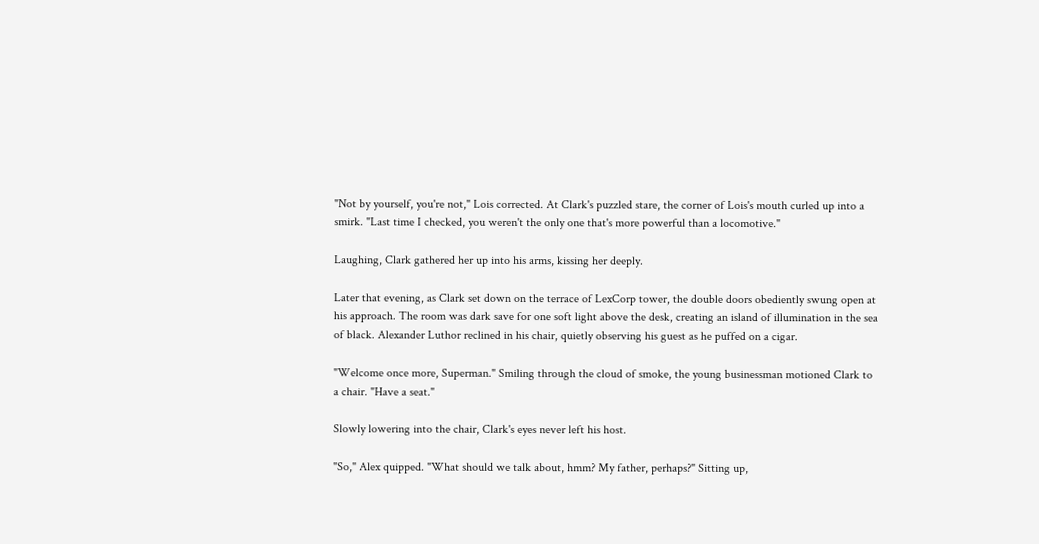"Not by yourself, you're not," Lois corrected. At Clark's puzzled stare, the corner of Lois's mouth curled up into a smirk. "Last time I checked, you weren't the only one that's more powerful than a locomotive."

Laughing, Clark gathered her up into his arms, kissing her deeply.

Later that evening, as Clark set down on the terrace of LexCorp tower, the double doors obediently swung open at his approach. The room was dark save for one soft light above the desk, creating an island of illumination in the sea of black. Alexander Luthor reclined in his chair, quietly observing his guest as he puffed on a cigar.

"Welcome once more, Superman." Smiling through the cloud of smoke, the young businessman motioned Clark to a chair. "Have a seat."

Slowly lowering into the chair, Clark's eyes never left his host.

"So," Alex quipped. "What should we talk about, hmm? My father, perhaps?" Sitting up,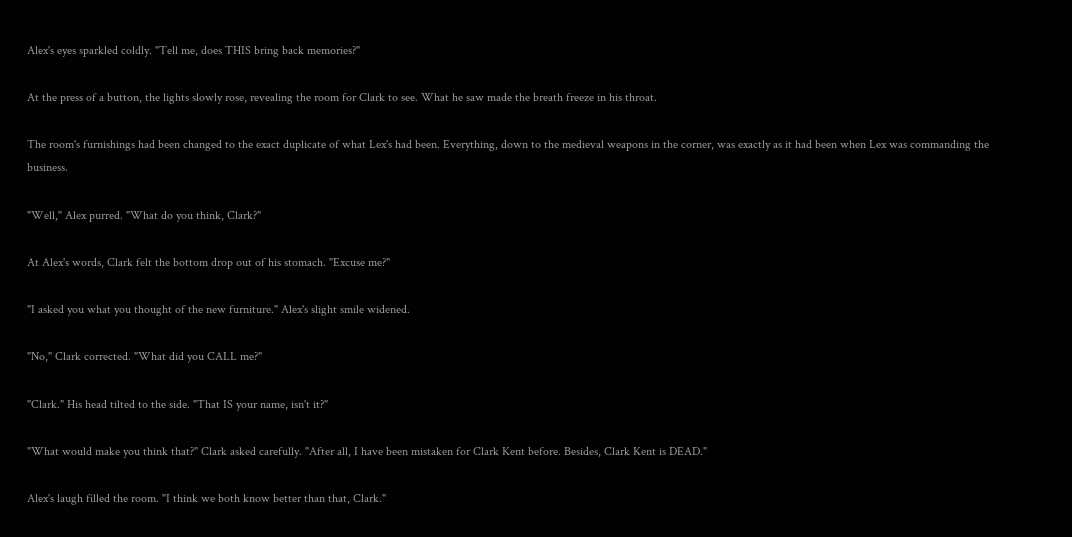Alex's eyes sparkled coldly. "Tell me, does THIS bring back memories?"

At the press of a button, the lights slowly rose, revealing the room for Clark to see. What he saw made the breath freeze in his throat.

The room's furnishings had been changed to the exact duplicate of what Lex's had been. Everything, down to the medieval weapons in the corner, was exactly as it had been when Lex was commanding the business.

"Well," Alex purred. "What do you think, Clark?"

At Alex's words, Clark felt the bottom drop out of his stomach. "Excuse me?"

"I asked you what you thought of the new furniture." Alex's slight smile widened.

"No," Clark corrected. "What did you CALL me?"

"Clark." His head tilted to the side. "That IS your name, isn't it?"

"What would make you think that?" Clark asked carefully. "After all, I have been mistaken for Clark Kent before. Besides, Clark Kent is DEAD."

Alex's laugh filled the room. "I think we both know better than that, Clark."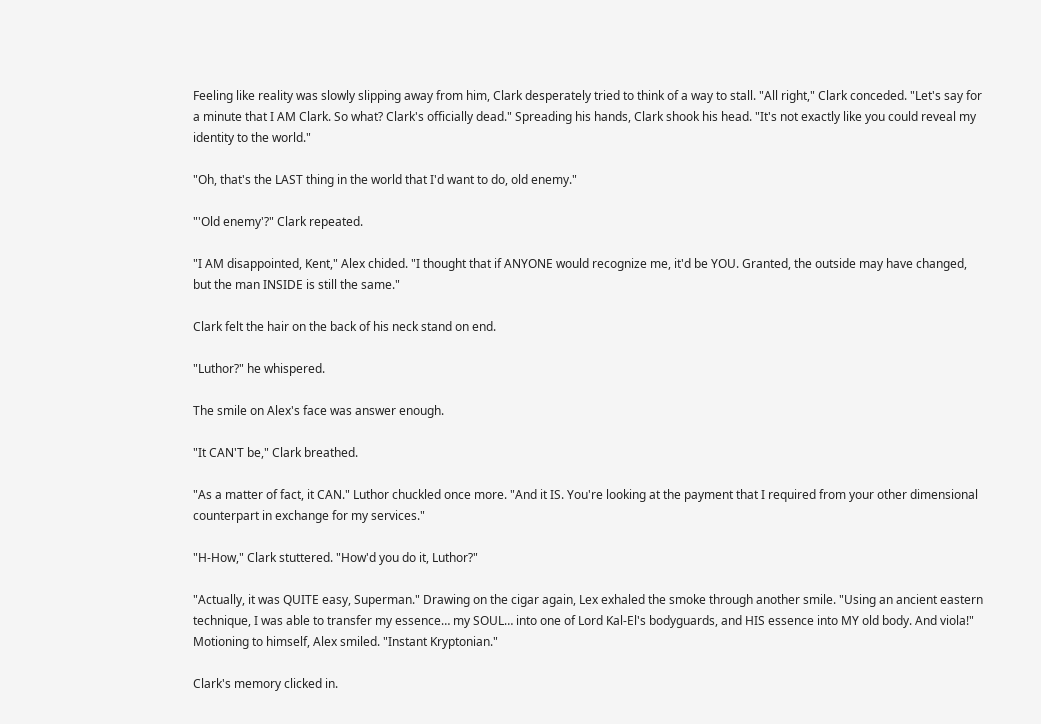Feeling like reality was slowly slipping away from him, Clark desperately tried to think of a way to stall. "All right," Clark conceded. "Let's say for a minute that I AM Clark. So what? Clark's officially dead." Spreading his hands, Clark shook his head. "It's not exactly like you could reveal my identity to the world."

"Oh, that's the LAST thing in the world that I'd want to do, old enemy."

"'Old enemy'?" Clark repeated.

"I AM disappointed, Kent," Alex chided. "I thought that if ANYONE would recognize me, it'd be YOU. Granted, the outside may have changed, but the man INSIDE is still the same."

Clark felt the hair on the back of his neck stand on end.

"Luthor?" he whispered.

The smile on Alex's face was answer enough.

"It CAN'T be," Clark breathed.

"As a matter of fact, it CAN." Luthor chuckled once more. "And it IS. You're looking at the payment that I required from your other dimensional counterpart in exchange for my services."

"H-How," Clark stuttered. "How'd you do it, Luthor?"

"Actually, it was QUITE easy, Superman." Drawing on the cigar again, Lex exhaled the smoke through another smile. "Using an ancient eastern technique, I was able to transfer my essence… my SOUL… into one of Lord Kal-El's bodyguards, and HIS essence into MY old body. And viola!" Motioning to himself, Alex smiled. "Instant Kryptonian."

Clark's memory clicked in.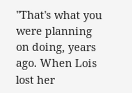"That's what you were planning on doing, years ago. When Lois lost her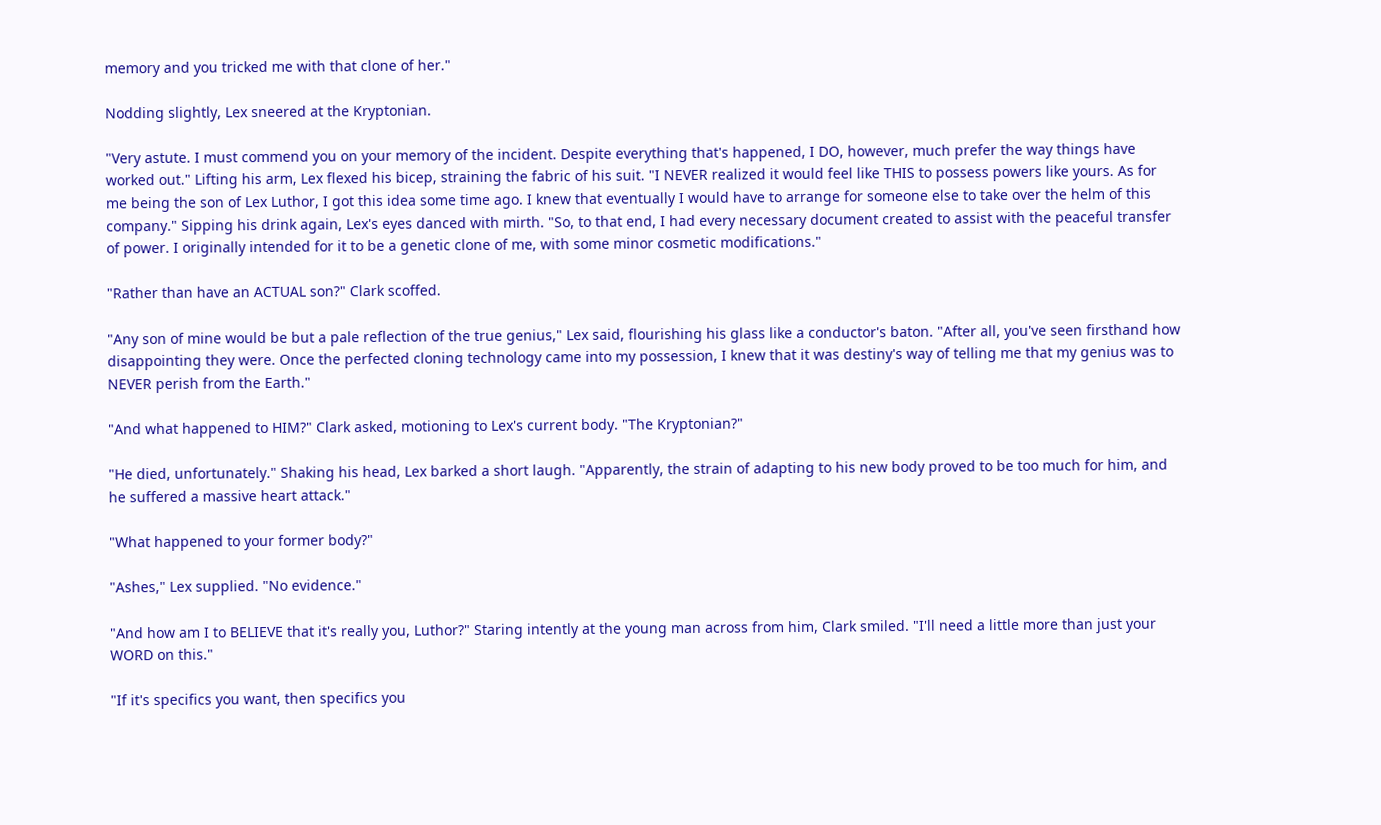memory and you tricked me with that clone of her."

Nodding slightly, Lex sneered at the Kryptonian.

"Very astute. I must commend you on your memory of the incident. Despite everything that's happened, I DO, however, much prefer the way things have worked out." Lifting his arm, Lex flexed his bicep, straining the fabric of his suit. "I NEVER realized it would feel like THIS to possess powers like yours. As for me being the son of Lex Luthor, I got this idea some time ago. I knew that eventually I would have to arrange for someone else to take over the helm of this company." Sipping his drink again, Lex's eyes danced with mirth. "So, to that end, I had every necessary document created to assist with the peaceful transfer of power. I originally intended for it to be a genetic clone of me, with some minor cosmetic modifications."

"Rather than have an ACTUAL son?" Clark scoffed.

"Any son of mine would be but a pale reflection of the true genius," Lex said, flourishing his glass like a conductor's baton. "After all, you've seen firsthand how disappointing they were. Once the perfected cloning technology came into my possession, I knew that it was destiny's way of telling me that my genius was to NEVER perish from the Earth."

"And what happened to HIM?" Clark asked, motioning to Lex's current body. "The Kryptonian?"

"He died, unfortunately." Shaking his head, Lex barked a short laugh. "Apparently, the strain of adapting to his new body proved to be too much for him, and he suffered a massive heart attack."

"What happened to your former body?"

"Ashes," Lex supplied. "No evidence."

"And how am I to BELIEVE that it's really you, Luthor?" Staring intently at the young man across from him, Clark smiled. "I'll need a little more than just your WORD on this."

"If it's specifics you want, then specifics you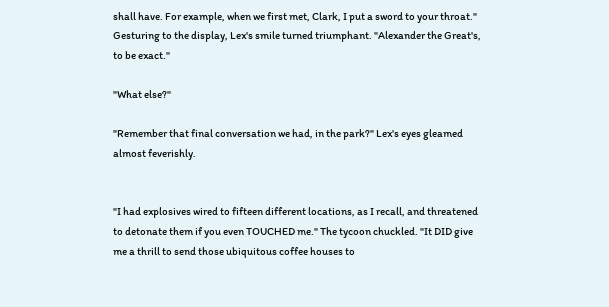shall have. For example, when we first met, Clark, I put a sword to your throat." Gesturing to the display, Lex's smile turned triumphant. "Alexander the Great's, to be exact."

"What else?"

"Remember that final conversation we had, in the park?" Lex's eyes gleamed almost feverishly.


"I had explosives wired to fifteen different locations, as I recall, and threatened to detonate them if you even TOUCHED me." The tycoon chuckled. "It DID give me a thrill to send those ubiquitous coffee houses to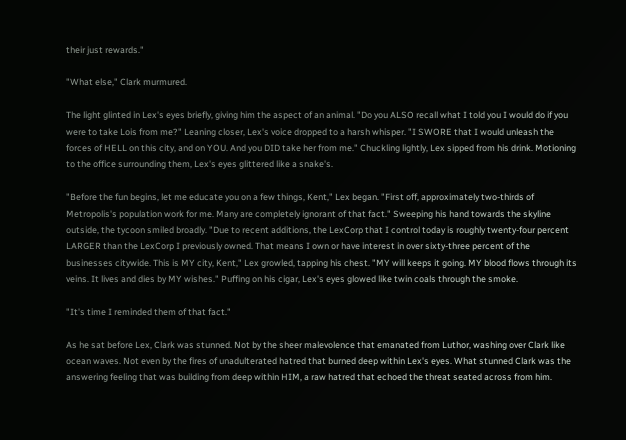their just rewards."

"What else," Clark murmured.

The light glinted in Lex's eyes briefly, giving him the aspect of an animal. "Do you ALSO recall what I told you I would do if you were to take Lois from me?" Leaning closer, Lex's voice dropped to a harsh whisper. "I SWORE that I would unleash the forces of HELL on this city, and on YOU. And you DID take her from me." Chuckling lightly, Lex sipped from his drink. Motioning to the office surrounding them, Lex's eyes glittered like a snake's.

"Before the fun begins, let me educate you on a few things, Kent," Lex began. "First off, approximately two-thirds of Metropolis's population work for me. Many are completely ignorant of that fact." Sweeping his hand towards the skyline outside, the tycoon smiled broadly. "Due to recent additions, the LexCorp that I control today is roughly twenty-four percent LARGER than the LexCorp I previously owned. That means I own or have interest in over sixty-three percent of the businesses citywide. This is MY city, Kent," Lex growled, tapping his chest. "MY will keeps it going. MY blood flows through its veins. It lives and dies by MY wishes." Puffing on his cigar, Lex's eyes glowed like twin coals through the smoke.

"It's time I reminded them of that fact."

As he sat before Lex, Clark was stunned. Not by the sheer malevolence that emanated from Luthor, washing over Clark like ocean waves. Not even by the fires of unadulterated hatred that burned deep within Lex's eyes. What stunned Clark was the answering feeling that was building from deep within HIM, a raw hatred that echoed the threat seated across from him.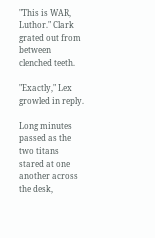"This is WAR, Luthor." Clark grated out from between clenched teeth.

"Exactly," Lex growled in reply.

Long minutes passed as the two titans stared at one another across the desk,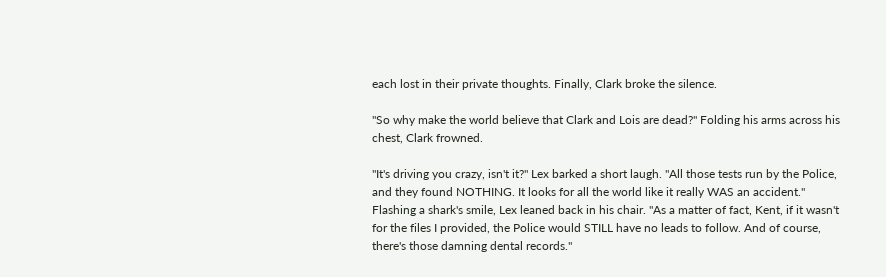each lost in their private thoughts. Finally, Clark broke the silence.

"So why make the world believe that Clark and Lois are dead?" Folding his arms across his chest, Clark frowned.

"It's driving you crazy, isn't it?" Lex barked a short laugh. "All those tests run by the Police, and they found NOTHING. It looks for all the world like it really WAS an accident." Flashing a shark's smile, Lex leaned back in his chair. "As a matter of fact, Kent, if it wasn't for the files I provided, the Police would STILL have no leads to follow. And of course, there's those damning dental records."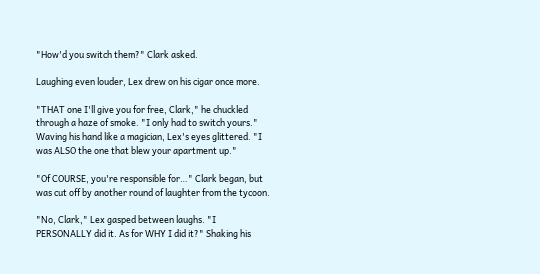"How'd you switch them?" Clark asked.

Laughing even louder, Lex drew on his cigar once more.

"THAT one I'll give you for free, Clark," he chuckled through a haze of smoke. "I only had to switch yours." Waving his hand like a magician, Lex's eyes glittered. "I was ALSO the one that blew your apartment up."

"Of COURSE, you're responsible for…" Clark began, but was cut off by another round of laughter from the tycoon.

"No, Clark," Lex gasped between laughs. "I PERSONALLY did it. As for WHY I did it?" Shaking his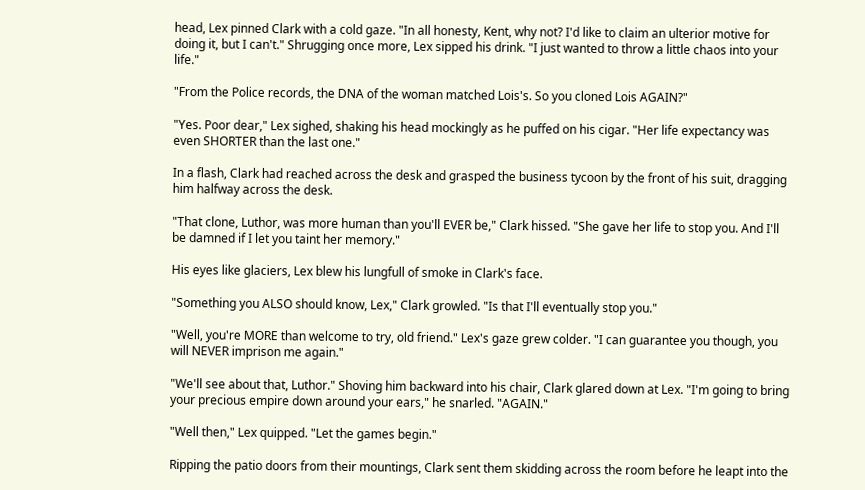head, Lex pinned Clark with a cold gaze. "In all honesty, Kent, why not? I'd like to claim an ulterior motive for doing it, but I can't." Shrugging once more, Lex sipped his drink. "I just wanted to throw a little chaos into your life."

"From the Police records, the DNA of the woman matched Lois's. So you cloned Lois AGAIN?"

"Yes. Poor dear," Lex sighed, shaking his head mockingly as he puffed on his cigar. "Her life expectancy was even SHORTER than the last one."

In a flash, Clark had reached across the desk and grasped the business tycoon by the front of his suit, dragging him halfway across the desk.

"That clone, Luthor, was more human than you'll EVER be," Clark hissed. "She gave her life to stop you. And I'll be damned if I let you taint her memory."

His eyes like glaciers, Lex blew his lungfull of smoke in Clark's face.

"Something you ALSO should know, Lex," Clark growled. "Is that I'll eventually stop you."

"Well, you're MORE than welcome to try, old friend." Lex's gaze grew colder. "I can guarantee you though, you will NEVER imprison me again."

"We'll see about that, Luthor." Shoving him backward into his chair, Clark glared down at Lex. "I'm going to bring your precious empire down around your ears," he snarled. "AGAIN."

"Well then," Lex quipped. "Let the games begin."

Ripping the patio doors from their mountings, Clark sent them skidding across the room before he leapt into the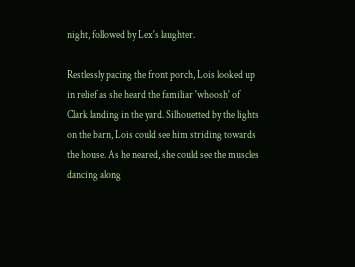night, followed by Lex's laughter.

Restlessly pacing the front porch, Lois looked up in relief as she heard the familiar 'whoosh' of Clark landing in the yard. Silhouetted by the lights on the barn, Lois could see him striding towards the house. As he neared, she could see the muscles dancing along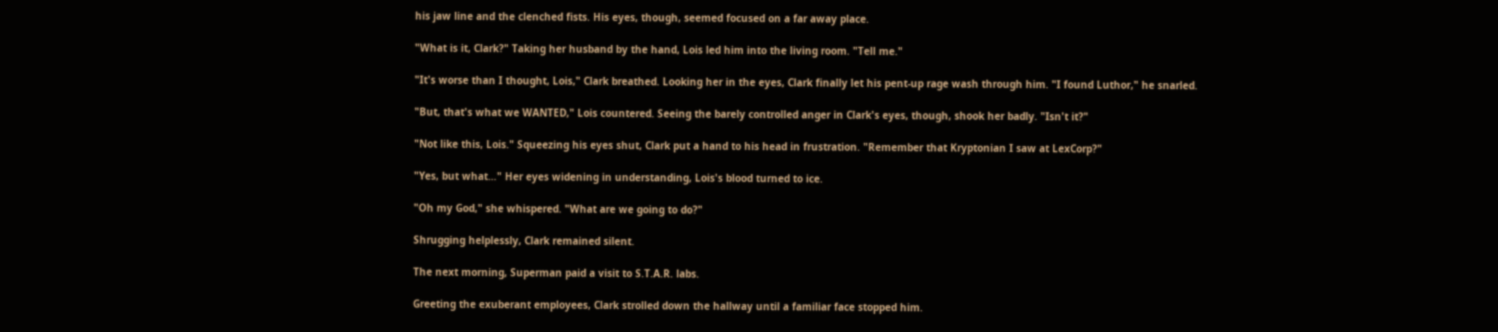his jaw line and the clenched fists. His eyes, though, seemed focused on a far away place.

"What is it, Clark?" Taking her husband by the hand, Lois led him into the living room. "Tell me."

"It's worse than I thought, Lois," Clark breathed. Looking her in the eyes, Clark finally let his pent-up rage wash through him. "I found Luthor," he snarled.

"But, that's what we WANTED," Lois countered. Seeing the barely controlled anger in Clark's eyes, though, shook her badly. "Isn't it?"

"Not like this, Lois." Squeezing his eyes shut, Clark put a hand to his head in frustration. "Remember that Kryptonian I saw at LexCorp?"

"Yes, but what…" Her eyes widening in understanding, Lois's blood turned to ice.

"Oh my God," she whispered. "What are we going to do?"

Shrugging helplessly, Clark remained silent.

The next morning, Superman paid a visit to S.T.A.R. labs.

Greeting the exuberant employees, Clark strolled down the hallway until a familiar face stopped him.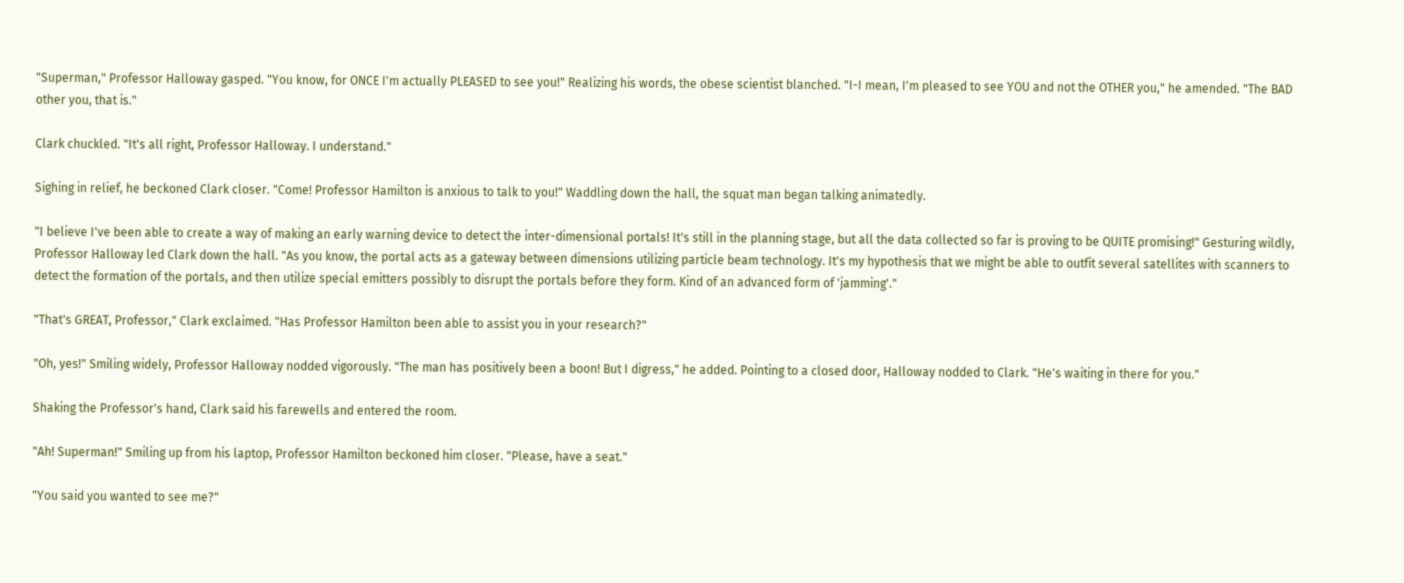"Superman," Professor Halloway gasped. "You know, for ONCE I'm actually PLEASED to see you!" Realizing his words, the obese scientist blanched. "I-I mean, I'm pleased to see YOU and not the OTHER you," he amended. "The BAD other you, that is."

Clark chuckled. "It's all right, Professor Halloway. I understand."

Sighing in relief, he beckoned Clark closer. "Come! Professor Hamilton is anxious to talk to you!" Waddling down the hall, the squat man began talking animatedly.

"I believe I've been able to create a way of making an early warning device to detect the inter-dimensional portals! It's still in the planning stage, but all the data collected so far is proving to be QUITE promising!" Gesturing wildly, Professor Halloway led Clark down the hall. "As you know, the portal acts as a gateway between dimensions utilizing particle beam technology. It's my hypothesis that we might be able to outfit several satellites with scanners to detect the formation of the portals, and then utilize special emitters possibly to disrupt the portals before they form. Kind of an advanced form of 'jamming'."

"That's GREAT, Professor," Clark exclaimed. "Has Professor Hamilton been able to assist you in your research?"

"Oh, yes!" Smiling widely, Professor Halloway nodded vigorously. "The man has positively been a boon! But I digress," he added. Pointing to a closed door, Halloway nodded to Clark. "He's waiting in there for you."

Shaking the Professor's hand, Clark said his farewells and entered the room.

"Ah! Superman!" Smiling up from his laptop, Professor Hamilton beckoned him closer. "Please, have a seat."

"You said you wanted to see me?"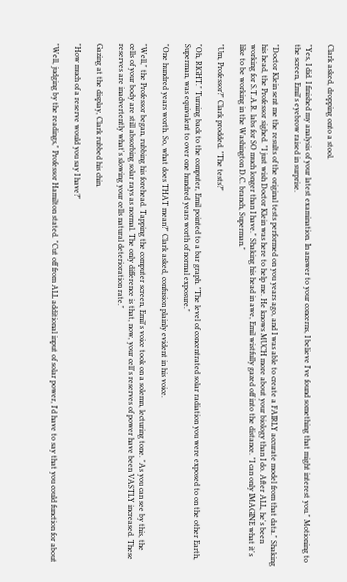Clark asked, dropping onto a stool.

"Yes, I did. I finished my analysis of your latest examination. In answer to your concerns, I believe I've found something that might interest you." Motioning to the screen, Emil's eyebrow raised in surprise.

"Doctor Klein sent me the results of the original tests performed on you years ago, and I was able to create a FAIRLY accurate model from that data." Shaking his head, the Professor sighed. "I just wish Doctor Klein was here to help me. He knows MUCH more about your biology than I do. After ALL, he's been working for S.T.A.R. labs for SO much longer than I have." Shaking his head in awe, Emil wistfully gazed off into the distance. "I can only IMAGINE what it's like to be working in the Washington D.C. branch, Superman."

"Um, Professor?" Clark prodded. "The tests?"

"Oh, RIGHT." Turning back to the computer, Emil pointed to a bar graph. "The level of concentrated solar radiation you were exposed to on the other Earth, Superman, was equivalent to over one hundred years worth of normal exposure."

"One hundred years worth. So, what does THAT mean?" Clark asked, confusion plainly evident in his voice.

"Well," the Professor began, rubbing his forehead. Tapping the computer screen, Emil's voice took on a solemn, lecturing tone. "As you can see by this, the cells of your body are still absorbing solar rays as normal. The only difference is that, now, your cell's reserves of power have been VASTLY increased. These reserves are inadvertently what's slowing your cells natural deterioration rate."

Gazing at the display, Clark rubbed his chin.

"How much of a reserve would you say I have?"

"Well, judging by the readings," Professor Hamilton stated. "Cut off from ALL additional input of solar power, I'd have to say that you could function for about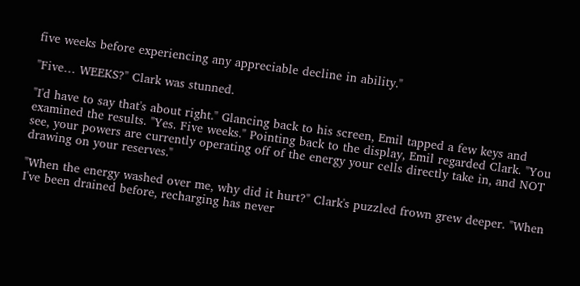five weeks before experiencing any appreciable decline in ability."

"Five… WEEKS?" Clark was stunned.

"I'd have to say that's about right." Glancing back to his screen, Emil tapped a few keys and examined the results. "Yes. Five weeks." Pointing back to the display, Emil regarded Clark. "You see, your powers are currently operating off of the energy your cells directly take in, and NOT drawing on your reserves."

"When the energy washed over me, why did it hurt?" Clark's puzzled frown grew deeper. "When I've been drained before, recharging has never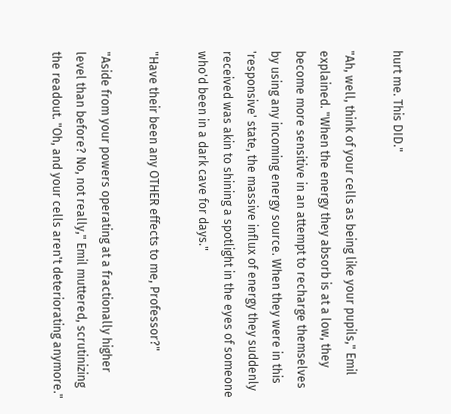hurt me. This DID."

"Ah, well, think of your cells as being like your pupils," Emil explained. "When the energy they absorb is at a low, they become more sensitive in an attempt to recharge themselves by using any incoming energy source. When they were in this 'responsive' state, the massive influx of energy they suddenly received was akin to shining a spotlight in the eyes of someone who'd been in a dark cave for days."

"Have their been any OTHER effects to me, Professor?"

"Aside from your powers operating at a fractionally higher level than before? No, not really," Emil muttered, scrutinizing the readout. "Oh, and your cells aren't deteriorating anymore."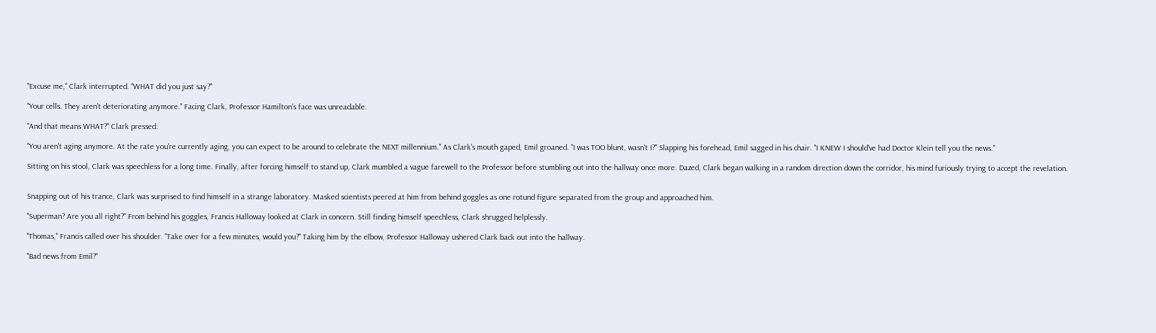"Excuse me," Clark interrupted. "WHAT did you just say?"

"Your cells. They aren't deteriorating anymore." Facing Clark, Professor Hamilton's face was unreadable.

"And that means WHAT?" Clark pressed.

"You aren't aging anymore. At the rate you're currently aging, you can expect to be around to celebrate the NEXT millennium." As Clark's mouth gaped, Emil groaned. "I was TOO blunt, wasn't I?" Slapping his forehead, Emil sagged in his chair. "I KNEW I should've had Doctor Klein tell you the news."

Sitting on his stool, Clark was speechless for a long time. Finally, after forcing himself to stand up, Clark mumbled a vague farewell to the Professor before stumbling out into the hallway once more. Dazed, Clark began walking in a random direction down the corridor, his mind furiously trying to accept the revelation.


Snapping out of his trance, Clark was surprised to find himself in a strange laboratory. Masked scientists peered at him from behind goggles as one rotund figure separated from the group and approached him.

"Superman? Are you all right?" From behind his goggles, Francis Halloway looked at Clark in concern. Still finding himself speechless, Clark shrugged helplessly.

"Thomas," Francis called over his shoulder. "Take over for a few minutes, would you?" Taking him by the elbow, Professor Halloway ushered Clark back out into the hallway.

"Bad news from Emil?"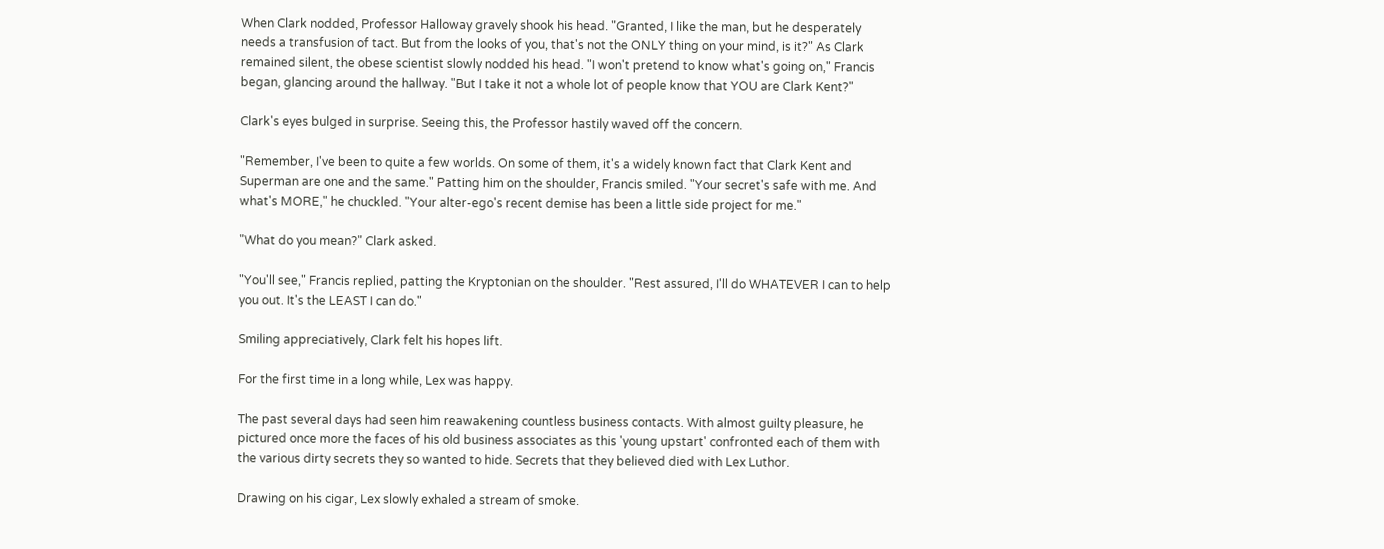When Clark nodded, Professor Halloway gravely shook his head. "Granted, I like the man, but he desperately needs a transfusion of tact. But from the looks of you, that's not the ONLY thing on your mind, is it?" As Clark remained silent, the obese scientist slowly nodded his head. "I won't pretend to know what's going on," Francis began, glancing around the hallway. "But I take it not a whole lot of people know that YOU are Clark Kent?"

Clark's eyes bulged in surprise. Seeing this, the Professor hastily waved off the concern.

"Remember, I've been to quite a few worlds. On some of them, it's a widely known fact that Clark Kent and Superman are one and the same." Patting him on the shoulder, Francis smiled. "Your secret's safe with me. And what's MORE," he chuckled. "Your alter-ego's recent demise has been a little side project for me."

"What do you mean?" Clark asked.

"You'll see," Francis replied, patting the Kryptonian on the shoulder. "Rest assured, I'll do WHATEVER I can to help you out. It's the LEAST I can do."

Smiling appreciatively, Clark felt his hopes lift.

For the first time in a long while, Lex was happy.

The past several days had seen him reawakening countless business contacts. With almost guilty pleasure, he pictured once more the faces of his old business associates as this 'young upstart' confronted each of them with the various dirty secrets they so wanted to hide. Secrets that they believed died with Lex Luthor.

Drawing on his cigar, Lex slowly exhaled a stream of smoke.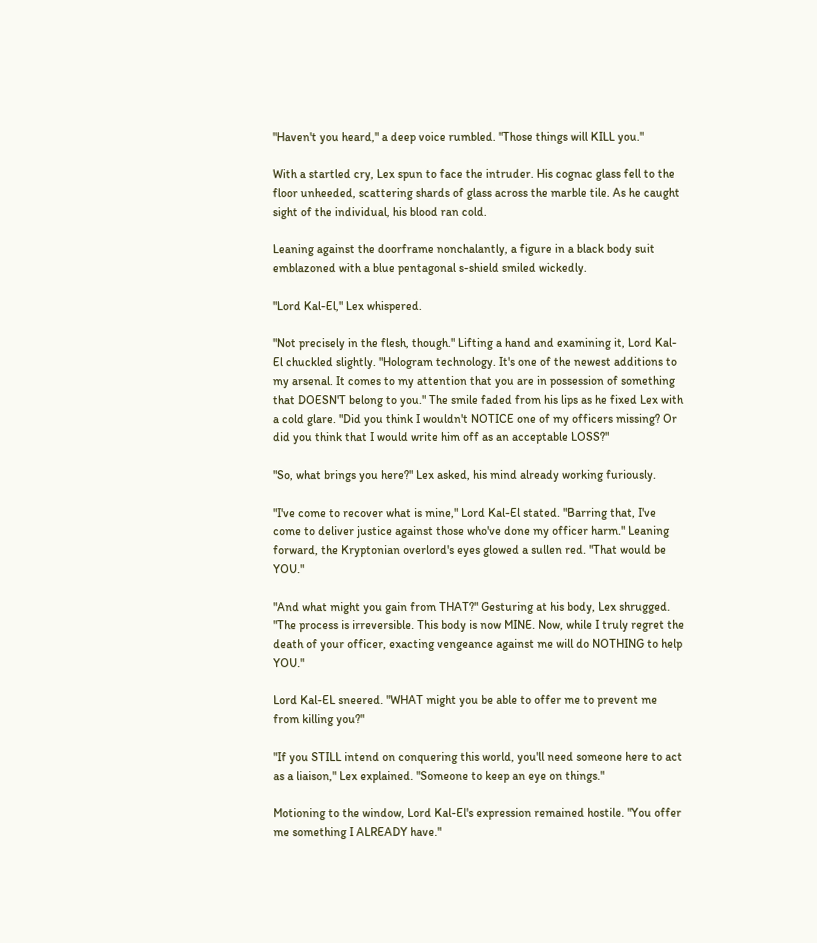"Haven't you heard," a deep voice rumbled. "Those things will KILL you."

With a startled cry, Lex spun to face the intruder. His cognac glass fell to the floor unheeded, scattering shards of glass across the marble tile. As he caught sight of the individual, his blood ran cold.

Leaning against the doorframe nonchalantly, a figure in a black body suit emblazoned with a blue pentagonal s-shield smiled wickedly.

"Lord Kal-El," Lex whispered.

"Not precisely in the flesh, though." Lifting a hand and examining it, Lord Kal-El chuckled slightly. "Hologram technology. It's one of the newest additions to my arsenal. It comes to my attention that you are in possession of something that DOESN'T belong to you." The smile faded from his lips as he fixed Lex with a cold glare. "Did you think I wouldn't NOTICE one of my officers missing? Or did you think that I would write him off as an acceptable LOSS?"

"So, what brings you here?" Lex asked, his mind already working furiously.

"I've come to recover what is mine," Lord Kal-El stated. "Barring that, I've come to deliver justice against those who've done my officer harm." Leaning forward, the Kryptonian overlord's eyes glowed a sullen red. "That would be YOU."

"And what might you gain from THAT?" Gesturing at his body, Lex shrugged. "The process is irreversible. This body is now MINE. Now, while I truly regret the death of your officer, exacting vengeance against me will do NOTHING to help YOU."

Lord Kal-EL sneered. "WHAT might you be able to offer me to prevent me from killing you?"

"If you STILL intend on conquering this world, you'll need someone here to act as a liaison," Lex explained. "Someone to keep an eye on things."

Motioning to the window, Lord Kal-El's expression remained hostile. "You offer me something I ALREADY have."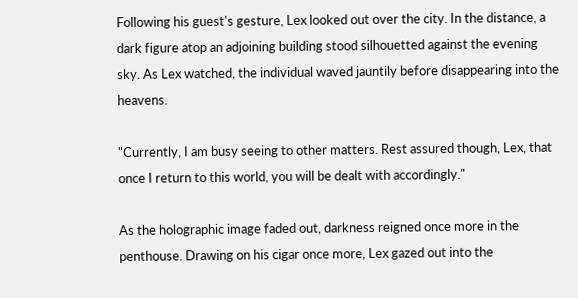Following his guest's gesture, Lex looked out over the city. In the distance, a dark figure atop an adjoining building stood silhouetted against the evening sky. As Lex watched, the individual waved jauntily before disappearing into the heavens.

"Currently, I am busy seeing to other matters. Rest assured though, Lex, that once I return to this world, you will be dealt with accordingly."

As the holographic image faded out, darkness reigned once more in the penthouse. Drawing on his cigar once more, Lex gazed out into the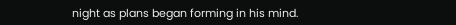night as plans began forming in his mind.